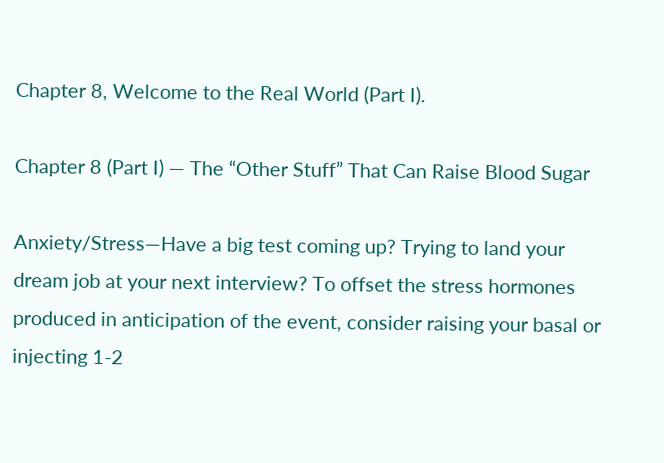Chapter 8, Welcome to the Real World (Part I).

Chapter 8 (Part I) — The “Other Stuff” That Can Raise Blood Sugar

Anxiety/Stress—Have a big test coming up? Trying to land your dream job at your next interview? To offset the stress hormones produced in anticipation of the event, consider raising your basal or injecting 1-2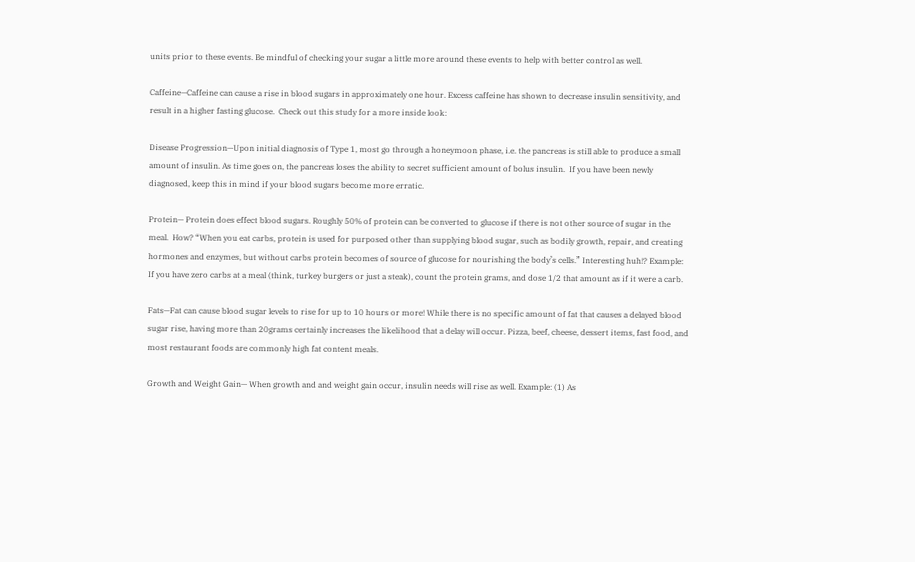units prior to these events. Be mindful of checking your sugar a little more around these events to help with better control as well.

Caffeine—Caffeine can cause a rise in blood sugars in approximately one hour. Excess caffeine has shown to decrease insulin sensitivity, and result in a higher fasting glucose.  Check out this study for a more inside look:

Disease Progression—Upon initial diagnosis of Type 1, most go through a honeymoon phase, i.e. the pancreas is still able to produce a small amount of insulin. As time goes on, the pancreas loses the ability to secret sufficient amount of bolus insulin.  If you have been newly diagnosed, keep this in mind if your blood sugars become more erratic.

Protein— Protein does effect blood sugars. Roughly 50% of protein can be converted to glucose if there is not other source of sugar in the meal.  How? “When you eat carbs, protein is used for purposed other than supplying blood sugar, such as bodily growth, repair, and creating hormones and enzymes, but without carbs protein becomes of source of glucose for nourishing the body’s cells.” Interesting huh!? Example: If you have zero carbs at a meal (think, turkey burgers or just a steak), count the protein grams, and dose 1/2 that amount as if it were a carb.

Fats—Fat can cause blood sugar levels to rise for up to 10 hours or more! While there is no specific amount of fat that causes a delayed blood sugar rise, having more than 20grams certainly increases the likelihood that a delay will occur. Pizza, beef, cheese, dessert items, fast food, and most restaurant foods are commonly high fat content meals.

Growth and Weight Gain— When growth and and weight gain occur, insulin needs will rise as well. Example: (1) As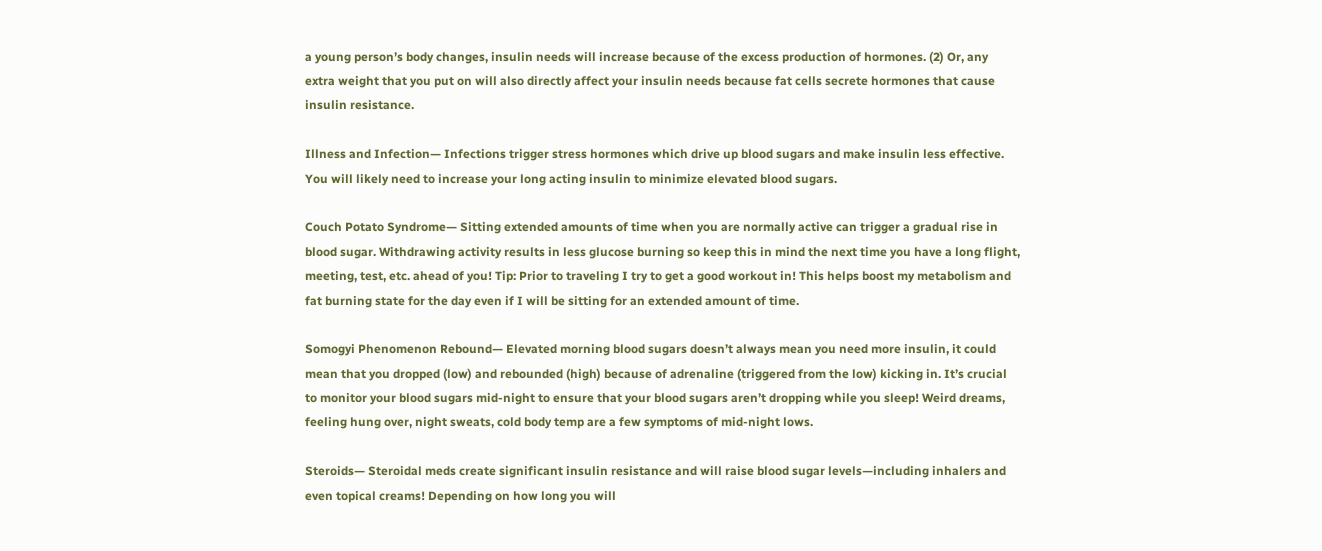a young person’s body changes, insulin needs will increase because of the excess production of hormones. (2) Or, any extra weight that you put on will also directly affect your insulin needs because fat cells secrete hormones that cause insulin resistance.

Illness and Infection— Infections trigger stress hormones which drive up blood sugars and make insulin less effective. You will likely need to increase your long acting insulin to minimize elevated blood sugars.

Couch Potato Syndrome— Sitting extended amounts of time when you are normally active can trigger a gradual rise in blood sugar. Withdrawing activity results in less glucose burning so keep this in mind the next time you have a long flight, meeting, test, etc. ahead of you! Tip: Prior to traveling I try to get a good workout in! This helps boost my metabolism and fat burning state for the day even if I will be sitting for an extended amount of time.

Somogyi Phenomenon Rebound— Elevated morning blood sugars doesn’t always mean you need more insulin, it could mean that you dropped (low) and rebounded (high) because of adrenaline (triggered from the low) kicking in. It’s crucial to monitor your blood sugars mid-night to ensure that your blood sugars aren’t dropping while you sleep! Weird dreams, feeling hung over, night sweats, cold body temp are a few symptoms of mid-night lows.

Steroids— Steroidal meds create significant insulin resistance and will raise blood sugar levels—including inhalers and even topical creams! Depending on how long you will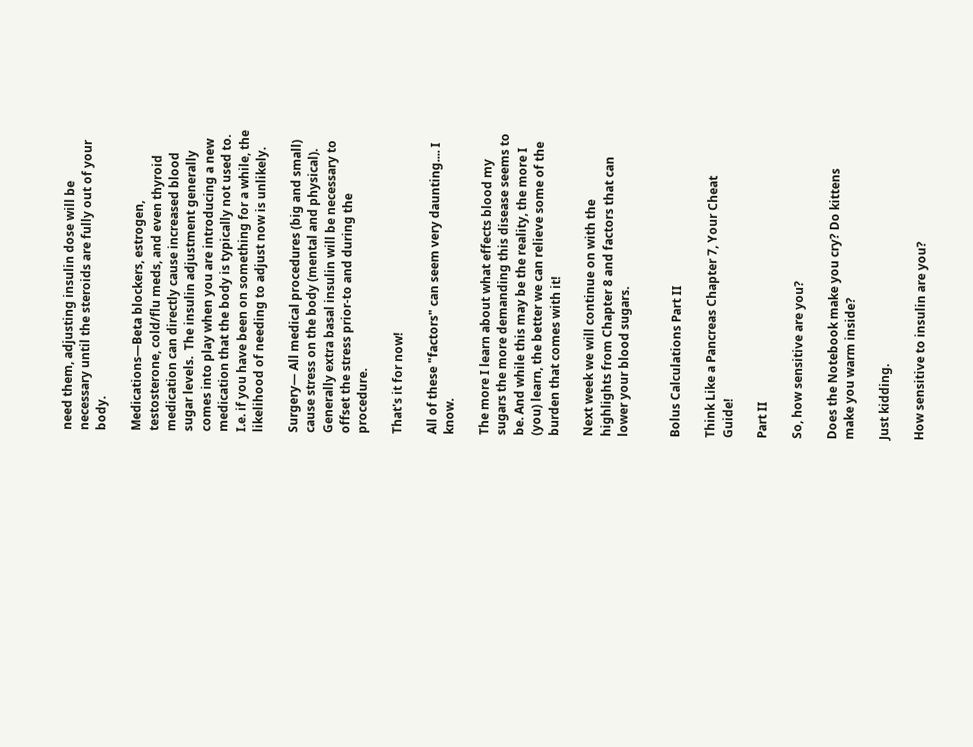need them, adjusting insulin dose will be necessary until the steroids are fully out of your body.

Medications—Beta blockers, estrogen, testosterone, cold/flu meds, and even thyroid medication can directly cause increased blood sugar levels.  The insulin adjustment generally comes into play when you are introducing a new medication that the body is typically not used to. I.e. if you have been on something for a while, the likelihood of needing to adjust now is unlikely.

Surgery— All medical procedures (big and small) cause stress on the body (mental and physical). Generally extra basal insulin will be necessary to offset the stress prior-to and during the procedure.

That's it for now!

All of these "factors" can seem very daunting.... I know.

The more I learn about what effects blood my sugars the more demanding this disease seems to be. And while this may be the reality, the more I (you) learn, the better we can relieve some of the burden that comes with it!

Next week we will continue on with the highlights from Chapter 8 and factors that can lower your blood sugars.


Bolus Calculations Part II

Think Like a Pancreas Chapter 7, Your Cheat Guide!

Part II

So, how sensitive are you?

Does the Notebook make you cry? Do kittens make you warm inside?

Just kidding.

How sensitive to insulin are you?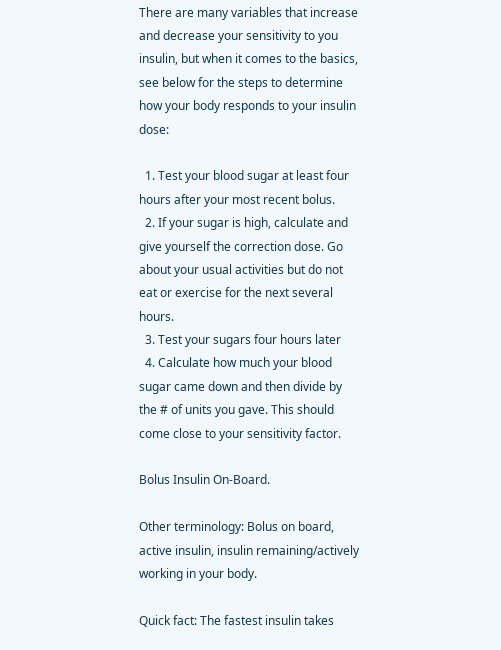There are many variables that increase and decrease your sensitivity to you insulin, but when it comes to the basics, see below for the steps to determine how your body responds to your insulin dose:

  1. Test your blood sugar at least four hours after your most recent bolus.
  2. If your sugar is high, calculate and give yourself the correction dose. Go about your usual activities but do not eat or exercise for the next several hours.
  3. Test your sugars four hours later
  4. Calculate how much your blood sugar came down and then divide by the # of units you gave. This should come close to your sensitivity factor.

Bolus Insulin On-Board.

Other terminology: Bolus on board, active insulin, insulin remaining/actively working in your body.

Quick fact: The fastest insulin takes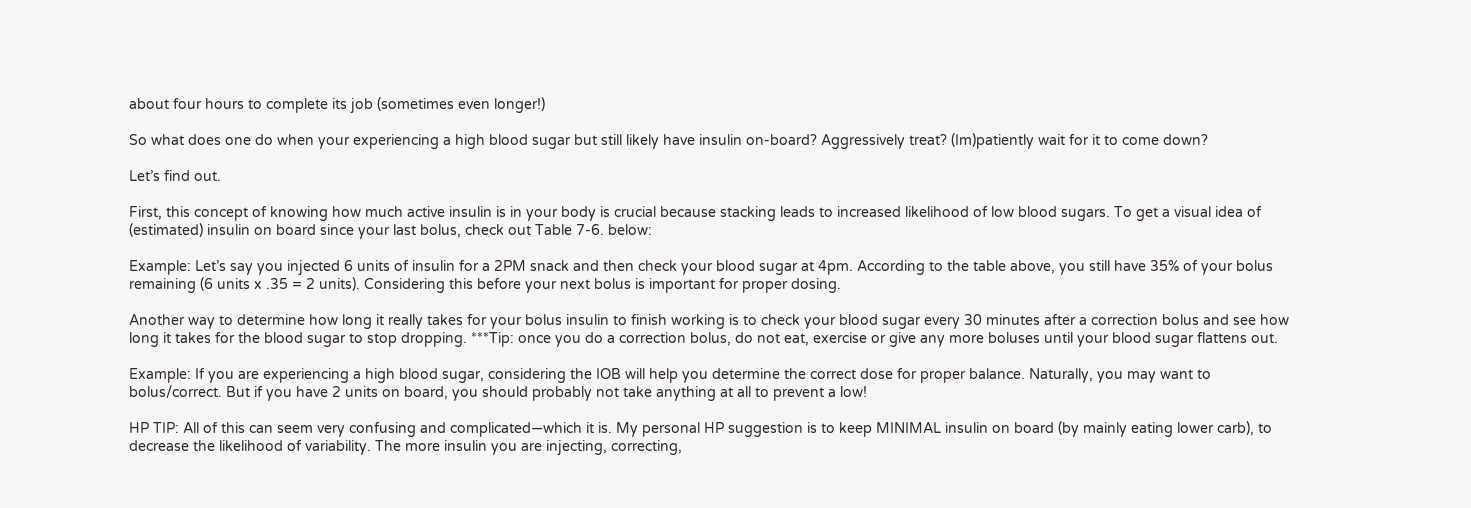about four hours to complete its job (sometimes even longer!)

So what does one do when your experiencing a high blood sugar but still likely have insulin on-board? Aggressively treat? (Im)patiently wait for it to come down?

Let’s find out.

First, this concept of knowing how much active insulin is in your body is crucial because stacking leads to increased likelihood of low blood sugars. To get a visual idea of (estimated) insulin on board since your last bolus, check out Table 7-6. below:

Example: Let’s say you injected 6 units of insulin for a 2PM snack and then check your blood sugar at 4pm. According to the table above, you still have 35% of your bolus remaining (6 units x .35 = 2 units). Considering this before your next bolus is important for proper dosing.

Another way to determine how long it really takes for your bolus insulin to finish working is to check your blood sugar every 30 minutes after a correction bolus and see how long it takes for the blood sugar to stop dropping. ***Tip: once you do a correction bolus, do not eat, exercise or give any more boluses until your blood sugar flattens out.

Example: If you are experiencing a high blood sugar, considering the IOB will help you determine the correct dose for proper balance. Naturally, you may want to bolus/correct. But if you have 2 units on board, you should probably not take anything at all to prevent a low!

HP TIP: All of this can seem very confusing and complicated—which it is. My personal HP suggestion is to keep MINIMAL insulin on board (by mainly eating lower carb), to decrease the likelihood of variability. The more insulin you are injecting, correcting,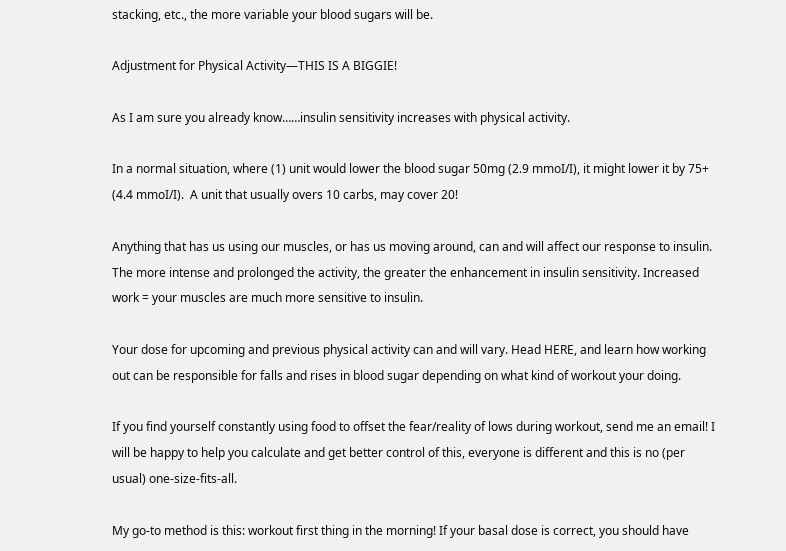stacking, etc., the more variable your blood sugars will be.

Adjustment for Physical Activity—THIS IS A BIGGIE!

As I am sure you already know……insulin sensitivity increases with physical activity.

In a normal situation, where (1) unit would lower the blood sugar 50mg (2.9 mmoI/I), it might lower it by 75+ (4.4 mmoI/I).  A unit that usually overs 10 carbs, may cover 20!

Anything that has us using our muscles, or has us moving around, can and will affect our response to insulin. The more intense and prolonged the activity, the greater the enhancement in insulin sensitivity. Increased work = your muscles are much more sensitive to insulin.

Your dose for upcoming and previous physical activity can and will vary. Head HERE, and learn how working out can be responsible for falls and rises in blood sugar depending on what kind of workout your doing.

If you find yourself constantly using food to offset the fear/reality of lows during workout, send me an email! I will be happy to help you calculate and get better control of this, everyone is different and this is no (per usual) one-size-fits-all.

My go-to method is this: workout first thing in the morning! If your basal dose is correct, you should have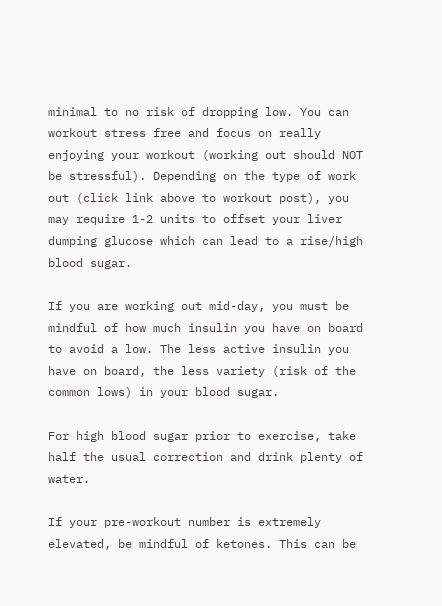minimal to no risk of dropping low. You can workout stress free and focus on really enjoying your workout (working out should NOT be stressful). Depending on the type of work out (click link above to workout post), you may require 1-2 units to offset your liver dumping glucose which can lead to a rise/high blood sugar.

If you are working out mid-day, you must be mindful of how much insulin you have on board to avoid a low. The less active insulin you have on board, the less variety (risk of the common lows) in your blood sugar.

For high blood sugar prior to exercise, take half the usual correction and drink plenty of water.

If your pre-workout number is extremely elevated, be mindful of ketones. This can be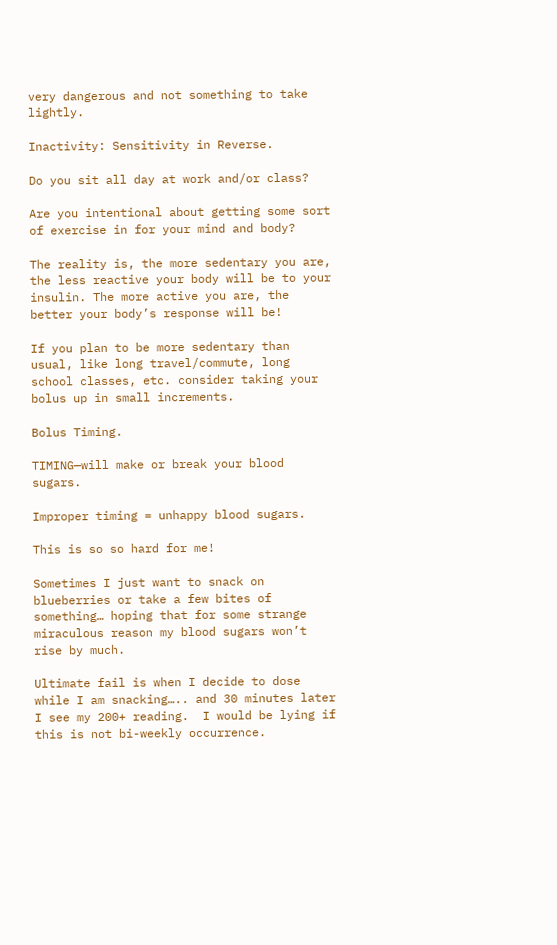very dangerous and not something to take lightly.

Inactivity: Sensitivity in Reverse.

Do you sit all day at work and/or class?

Are you intentional about getting some sort of exercise in for your mind and body?

The reality is, the more sedentary you are, the less reactive your body will be to your insulin. The more active you are, the better your body’s response will be!

If you plan to be more sedentary than usual, like long travel/commute, long school classes, etc. consider taking your bolus up in small increments.

Bolus Timing.

TIMING—will make or break your blood sugars.

Improper timing = unhappy blood sugars.

This is so so hard for me!

Sometimes I just want to snack on blueberries or take a few bites of something… hoping that for some strange miraculous reason my blood sugars won’t rise by much.

Ultimate fail is when I decide to dose while I am snacking….. and 30 minutes later I see my 200+ reading.  I would be lying if this is not bi-weekly occurrence.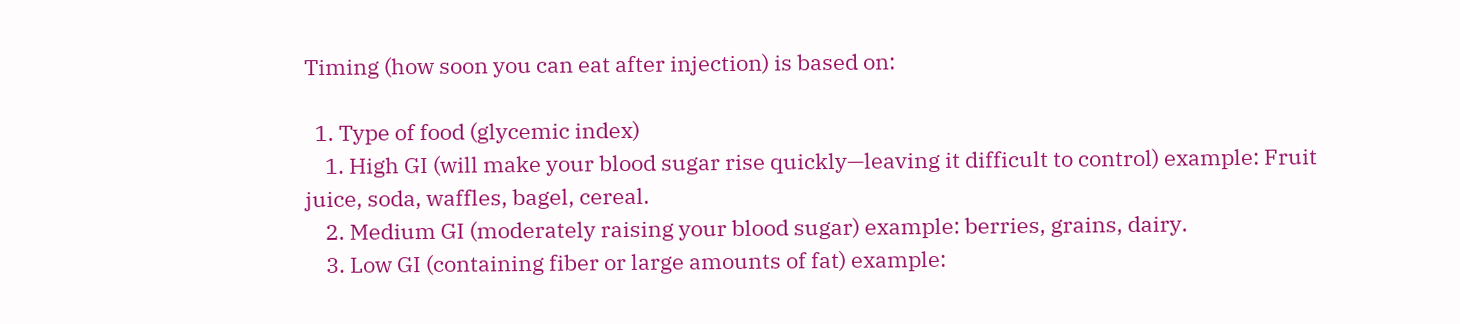Timing (how soon you can eat after injection) is based on:

  1. Type of food (glycemic index)
    1. High GI (will make your blood sugar rise quickly—leaving it difficult to control) example: Fruit juice, soda, waffles, bagel, cereal.
    2. Medium GI (moderately raising your blood sugar) example: berries, grains, dairy.
    3. Low GI (containing fiber or large amounts of fat) example: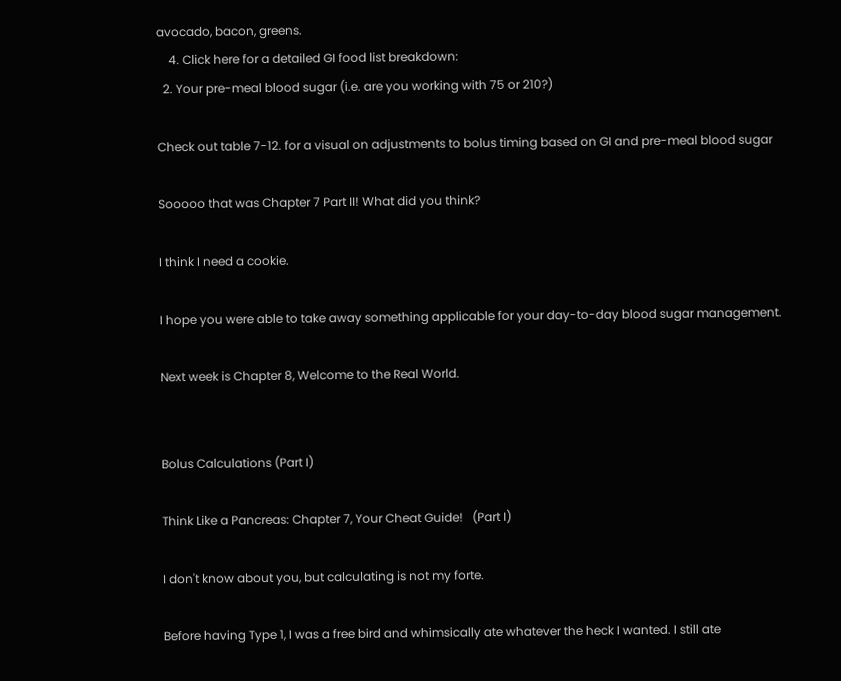avocado, bacon, greens.
    4. Click here for a detailed GI food list breakdown:
  2. Your pre-meal blood sugar (i.e. are you working with 75 or 210?)

Check out table 7-12. for a visual on adjustments to bolus timing based on GI and pre-meal blood sugar

Sooooo that was Chapter 7 Part II! What did you think?

I think I need a cookie.

I hope you were able to take away something applicable for your day-to-day blood sugar management.

Next week is Chapter 8, Welcome to the Real World.


Bolus Calculations (Part I)

Think Like a Pancreas: Chapter 7, Your Cheat Guide!   (Part I)

I don't know about you, but calculating is not my forte.

Before having Type 1, I was a free bird and whimsically ate whatever the heck I wanted. I still ate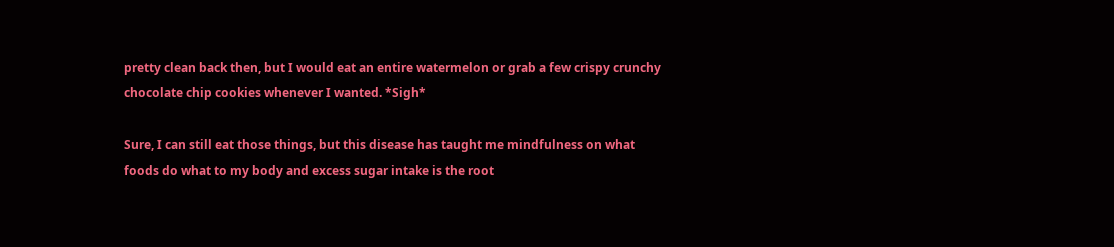pretty clean back then, but I would eat an entire watermelon or grab a few crispy crunchy chocolate chip cookies whenever I wanted. *Sigh*

Sure, I can still eat those things, but this disease has taught me mindfulness on what foods do what to my body and excess sugar intake is the root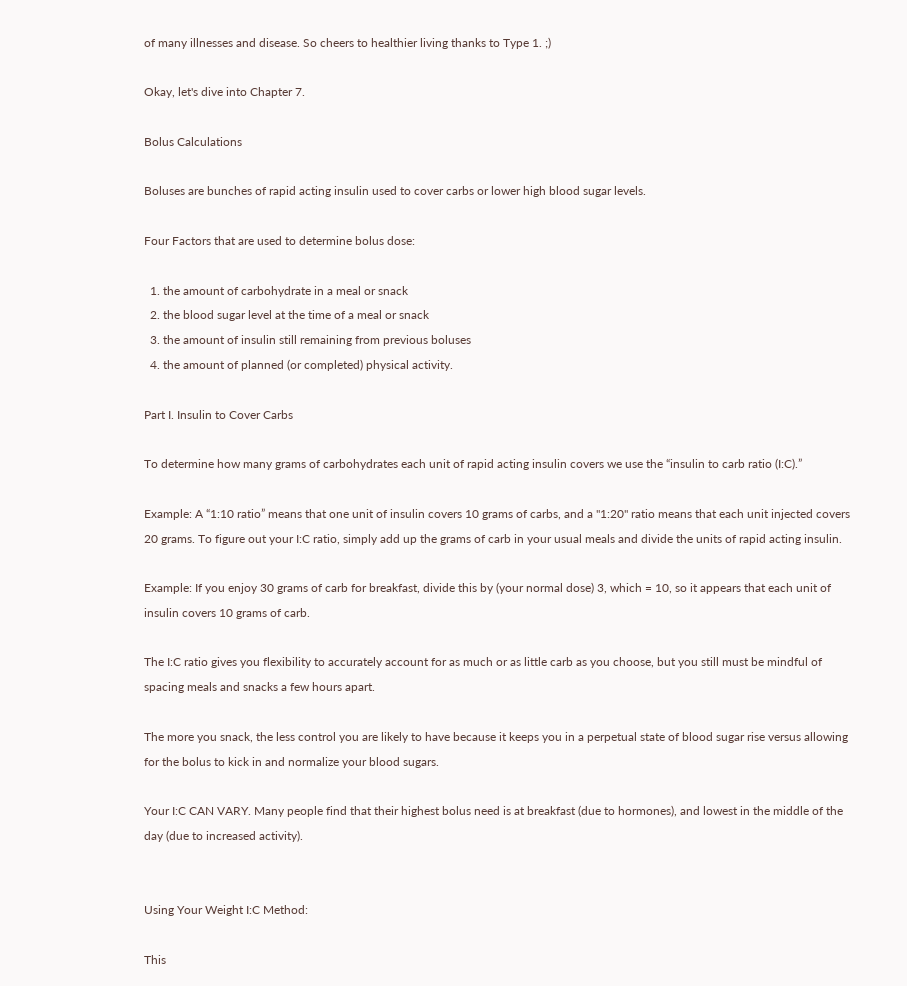of many illnesses and disease. So cheers to healthier living thanks to Type 1. ;)

Okay, let's dive into Chapter 7.

Bolus Calculations

Boluses are bunches of rapid acting insulin used to cover carbs or lower high blood sugar levels.

Four Factors that are used to determine bolus dose:

  1. the amount of carbohydrate in a meal or snack
  2. the blood sugar level at the time of a meal or snack
  3. the amount of insulin still remaining from previous boluses
  4. the amount of planned (or completed) physical activity.

Part I. Insulin to Cover Carbs

To determine how many grams of carbohydrates each unit of rapid acting insulin covers we use the “insulin to carb ratio (I:C).”

Example: A “1:10 ratio” means that one unit of insulin covers 10 grams of carbs, and a "1:20" ratio means that each unit injected covers 20 grams. To figure out your I:C ratio, simply add up the grams of carb in your usual meals and divide the units of rapid acting insulin.

Example: If you enjoy 30 grams of carb for breakfast, divide this by (your normal dose) 3, which = 10, so it appears that each unit of insulin covers 10 grams of carb.

The I:C ratio gives you flexibility to accurately account for as much or as little carb as you choose, but you still must be mindful of spacing meals and snacks a few hours apart.

The more you snack, the less control you are likely to have because it keeps you in a perpetual state of blood sugar rise versus allowing for the bolus to kick in and normalize your blood sugars.

Your I:C CAN VARY. Many people find that their highest bolus need is at breakfast (due to hormones), and lowest in the middle of the day (due to increased activity).


Using Your Weight I:C Method:

This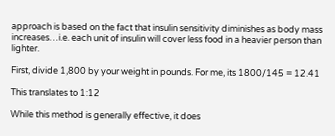approach is based on the fact that insulin sensitivity diminishes as body mass increases…i.e. each unit of insulin will cover less food in a heavier person than lighter.

First, divide 1,800 by your weight in pounds. For me, its 1800/145 = 12.41

This translates to 1:12

While this method is generally effective, it does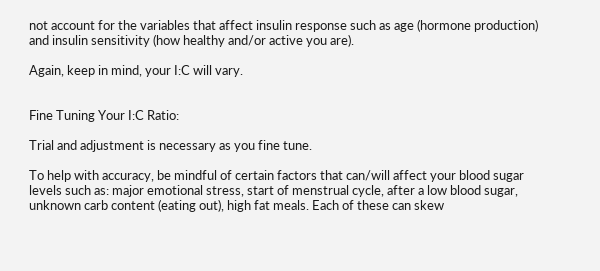not account for the variables that affect insulin response such as age (hormone production) and insulin sensitivity (how healthy and/or active you are).

Again, keep in mind, your I:C will vary.


Fine Tuning Your I:C Ratio:

Trial and adjustment is necessary as you fine tune.

To help with accuracy, be mindful of certain factors that can/will affect your blood sugar levels such as: major emotional stress, start of menstrual cycle, after a low blood sugar, unknown carb content (eating out), high fat meals. Each of these can skew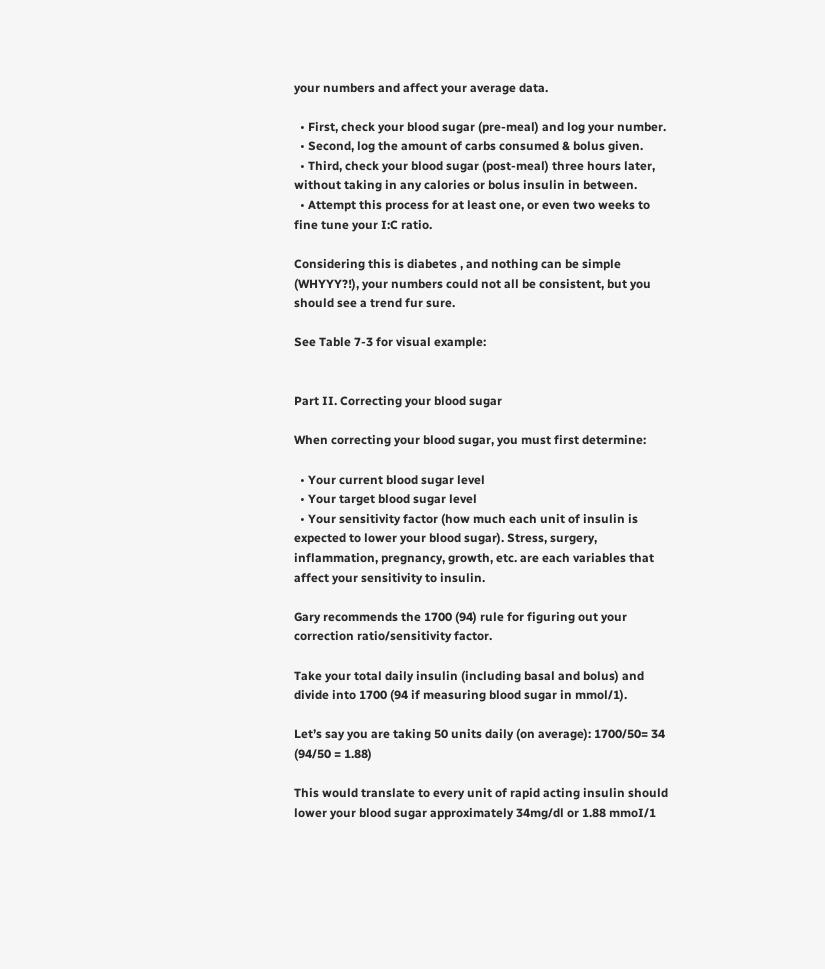your numbers and affect your average data.

  • First, check your blood sugar (pre-meal) and log your number.
  • Second, log the amount of carbs consumed & bolus given.
  • Third, check your blood sugar (post-meal) three hours later, without taking in any calories or bolus insulin in between.
  • Attempt this process for at least one, or even two weeks to fine tune your I:C ratio.

Considering this is diabetes , and nothing can be simple (WHYYY?!), your numbers could not all be consistent, but you should see a trend fur sure.

See Table 7-3 for visual example:


Part II. Correcting your blood sugar

When correcting your blood sugar, you must first determine:

  • Your current blood sugar level
  • Your target blood sugar level
  • Your sensitivity factor (how much each unit of insulin is expected to lower your blood sugar). Stress, surgery, inflammation, pregnancy, growth, etc. are each variables that affect your sensitivity to insulin.

Gary recommends the 1700 (94) rule for figuring out your correction ratio/sensitivity factor.

Take your total daily insulin (including basal and bolus) and divide into 1700 (94 if measuring blood sugar in mmol/1).

Let’s say you are taking 50 units daily (on average): 1700/50= 34 (94/50 = 1.88)

This would translate to every unit of rapid acting insulin should lower your blood sugar approximately 34mg/dl or 1.88 mmoI/1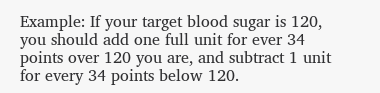Example: If your target blood sugar is 120, you should add one full unit for ever 34 points over 120 you are, and subtract 1 unit for every 34 points below 120.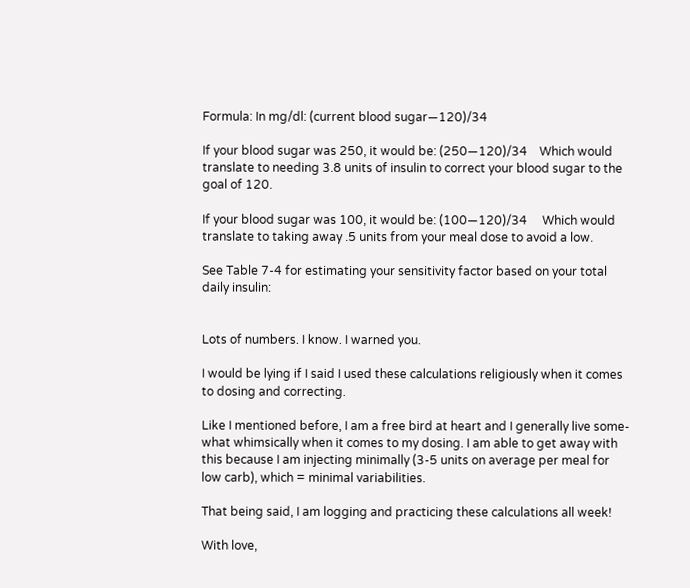Formula: In mg/dl: (current blood sugar—120)/34

If your blood sugar was 250, it would be: (250—120)/34    Which would translate to needing 3.8 units of insulin to correct your blood sugar to the goal of 120.

If your blood sugar was 100, it would be: (100—120)/34     Which would translate to taking away .5 units from your meal dose to avoid a low.

See Table 7-4 for estimating your sensitivity factor based on your total daily insulin:


Lots of numbers. I know. I warned you.

I would be lying if I said I used these calculations religiously when it comes to dosing and correcting.

Like I mentioned before, I am a free bird at heart and I generally live some-what whimsically when it comes to my dosing. I am able to get away with this because I am injecting minimally (3-5 units on average per meal for low carb), which = minimal variabilities.

That being said, I am logging and practicing these calculations all week!

With love,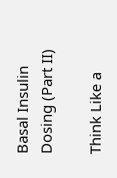Basal Insulin Dosing (Part II)

Think Like a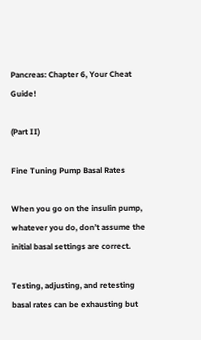Pancreas: Chapter 6, Your Cheat Guide!

(Part II)

Fine Tuning Pump Basal Rates

When you go on the insulin pump, whatever you do, don’t assume the initial basal settings are correct.

Testing, adjusting, and retesting basal rates can be exhausting but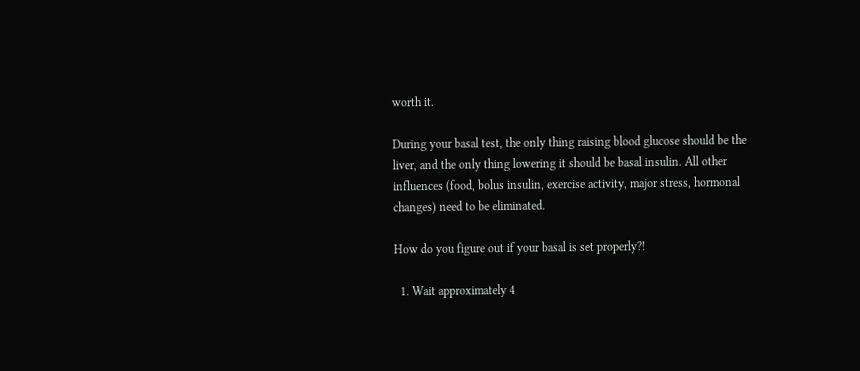worth it.

During your basal test, the only thing raising blood glucose should be the liver, and the only thing lowering it should be basal insulin. All other influences (food, bolus insulin, exercise activity, major stress, hormonal changes) need to be eliminated.

How do you figure out if your basal is set properly?!

  1. Wait approximately 4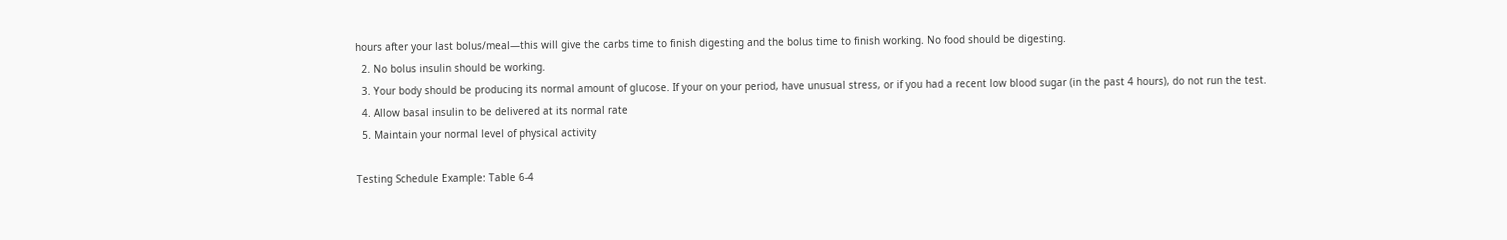hours after your last bolus/meal—this will give the carbs time to finish digesting and the bolus time to finish working. No food should be digesting.
  2. No bolus insulin should be working.
  3. Your body should be producing its normal amount of glucose. If your on your period, have unusual stress, or if you had a recent low blood sugar (in the past 4 hours), do not run the test.
  4. Allow basal insulin to be delivered at its normal rate
  5. Maintain your normal level of physical activity

Testing Schedule Example: Table 6-4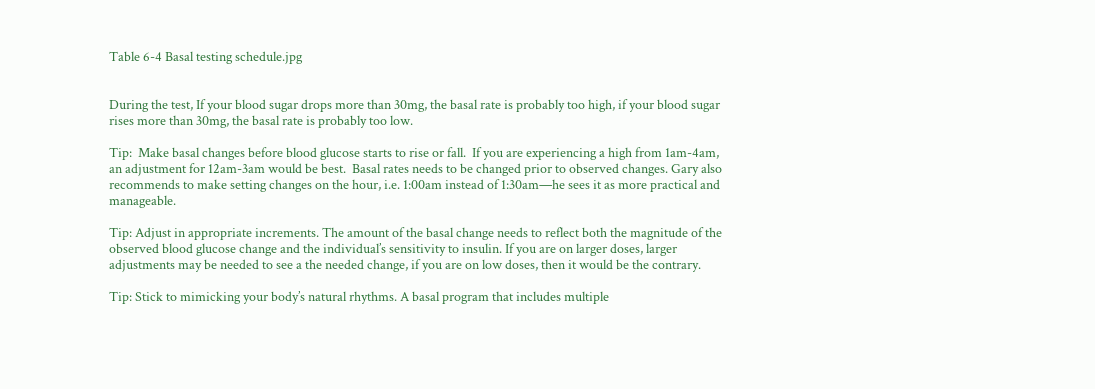Table 6-4 Basal testing schedule.jpg


During the test, If your blood sugar drops more than 30mg, the basal rate is probably too high, if your blood sugar rises more than 30mg, the basal rate is probably too low.

Tip:  Make basal changes before blood glucose starts to rise or fall.  If you are experiencing a high from 1am-4am, an adjustment for 12am-3am would be best.  Basal rates needs to be changed prior to observed changes. Gary also recommends to make setting changes on the hour, i.e. 1:00am instead of 1:30am—he sees it as more practical and manageable.

Tip: Adjust in appropriate increments. The amount of the basal change needs to reflect both the magnitude of the observed blood glucose change and the individual’s sensitivity to insulin. If you are on larger doses, larger adjustments may be needed to see a the needed change, if you are on low doses, then it would be the contrary.

Tip: Stick to mimicking your body’s natural rhythms. A basal program that includes multiple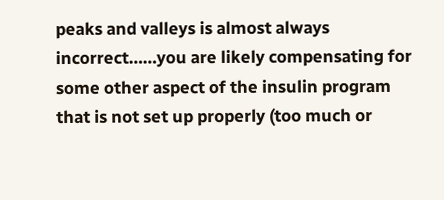peaks and valleys is almost always incorrect……you are likely compensating for some other aspect of the insulin program that is not set up properly (too much or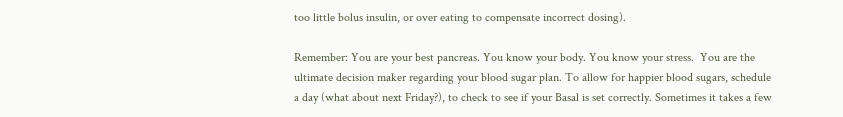too little bolus insulin, or over eating to compensate incorrect dosing).

Remember: You are your best pancreas. You know your body. You know your stress.  You are the ultimate decision maker regarding your blood sugar plan. To allow for happier blood sugars, schedule a day (what about next Friday?), to check to see if your Basal is set correctly. Sometimes it takes a few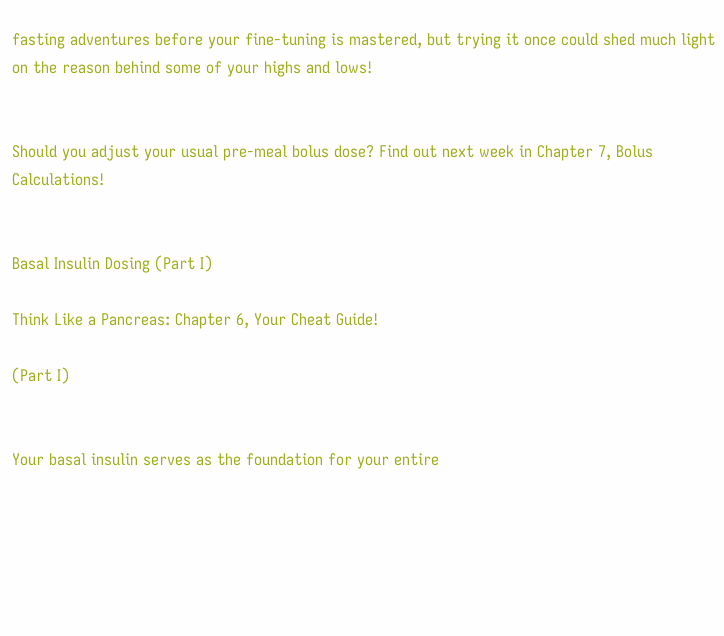fasting adventures before your fine-tuning is mastered, but trying it once could shed much light on the reason behind some of your highs and lows!


Should you adjust your usual pre-meal bolus dose? Find out next week in Chapter 7, Bolus Calculations!


Basal Insulin Dosing (Part I)

Think Like a Pancreas: Chapter 6, Your Cheat Guide!

(Part I)


Your basal insulin serves as the foundation for your entire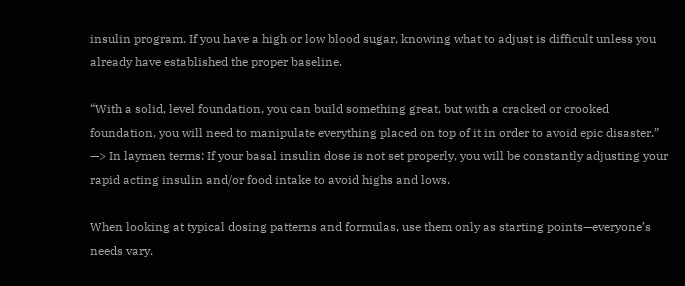insulin program. If you have a high or low blood sugar, knowing what to adjust is difficult unless you already have established the proper baseline.

“With a solid, level foundation, you can build something great, but with a cracked or crooked foundation, you will need to manipulate everything placed on top of it in order to avoid epic disaster.” —> In laymen terms: If your basal insulin dose is not set properly, you will be constantly adjusting your rapid acting insulin and/or food intake to avoid highs and lows.

When looking at typical dosing patterns and formulas, use them only as starting points—everyone’s needs vary.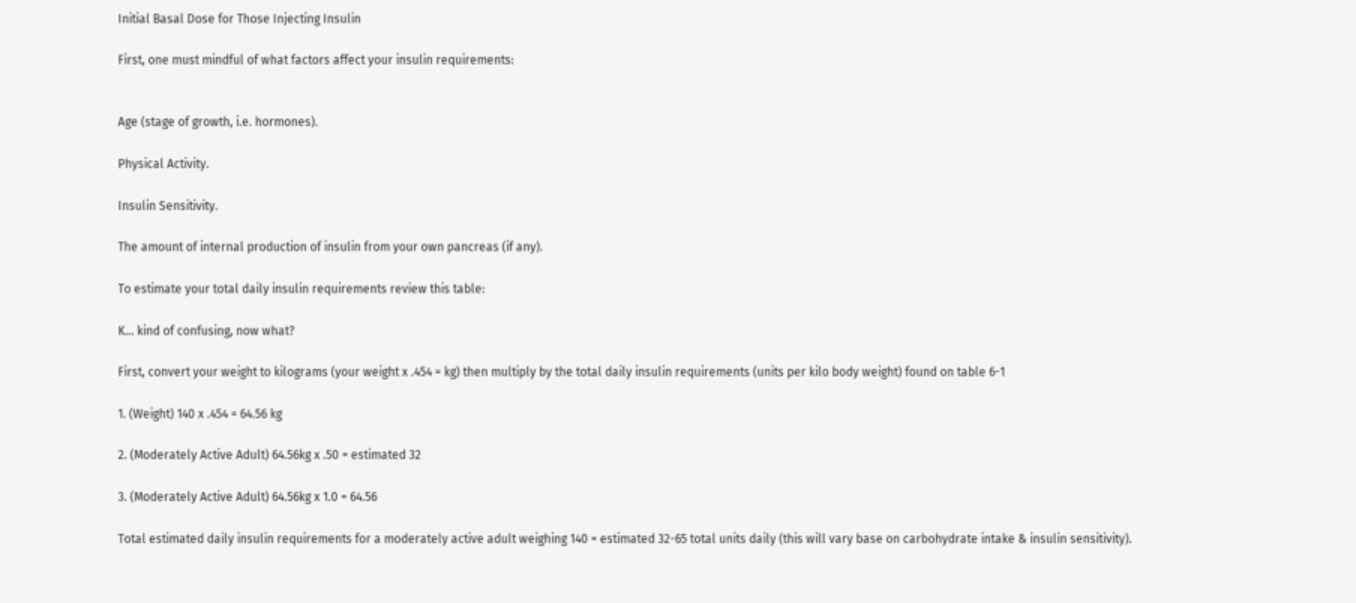Initial Basal Dose for Those Injecting Insulin

First, one must mindful of what factors affect your insulin requirements:


Age (stage of growth, i.e. hormones).

Physical Activity.

Insulin Sensitivity.

The amount of internal production of insulin from your own pancreas (if any).

To estimate your total daily insulin requirements review this table:

K… kind of confusing, now what?

First, convert your weight to kilograms (your weight x .454 = kg) then multiply by the total daily insulin requirements (units per kilo body weight) found on table 6-1

1. (Weight) 140 x .454 = 64.56 kg

2. (Moderately Active Adult) 64.56kg x .50 = estimated 32

3. (Moderately Active Adult) 64.56kg x 1.0 = 64.56

Total estimated daily insulin requirements for a moderately active adult weighing 140 = estimated 32-65 total units daily (this will vary base on carbohydrate intake & insulin sensitivity).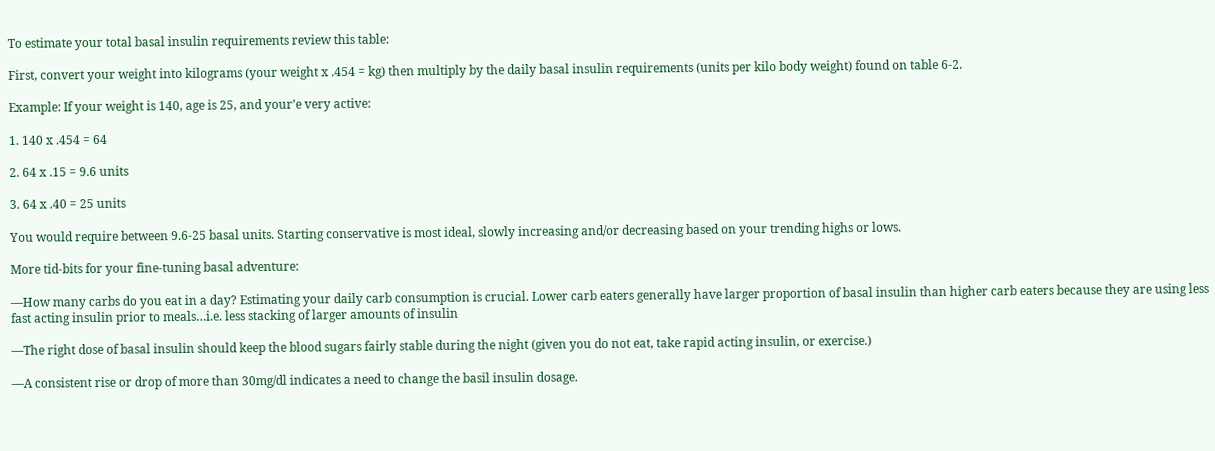To estimate your total basal insulin requirements review this table:

First, convert your weight into kilograms (your weight x .454 = kg) then multiply by the daily basal insulin requirements (units per kilo body weight) found on table 6-2.

Example: If your weight is 140, age is 25, and your’e very active:

1. 140 x .454 = 64

2. 64 x .15 = 9.6 units

3. 64 x .40 = 25 units

You would require between 9.6-25 basal units. Starting conservative is most ideal, slowly increasing and/or decreasing based on your trending highs or lows.

More tid-bits for your fine-tuning basal adventure:

—How many carbs do you eat in a day? Estimating your daily carb consumption is crucial. Lower carb eaters generally have larger proportion of basal insulin than higher carb eaters because they are using less fast acting insulin prior to meals…i.e. less stacking of larger amounts of insulin

—The right dose of basal insulin should keep the blood sugars fairly stable during the night (given you do not eat, take rapid acting insulin, or exercise.)

—A consistent rise or drop of more than 30mg/dl indicates a need to change the basil insulin dosage.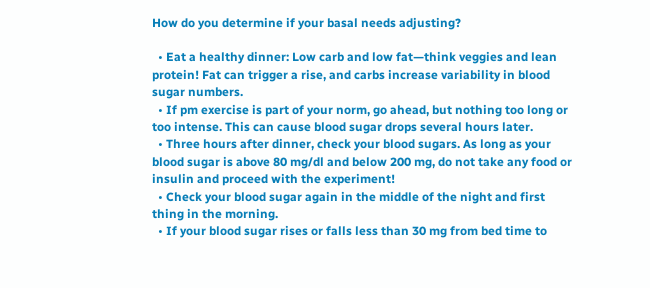How do you determine if your basal needs adjusting?

  • Eat a healthy dinner: Low carb and low fat—think veggies and lean protein! Fat can trigger a rise, and carbs increase variability in blood sugar numbers.
  • If pm exercise is part of your norm, go ahead, but nothing too long or too intense. This can cause blood sugar drops several hours later.
  • Three hours after dinner, check your blood sugars. As long as your blood sugar is above 80 mg/dl and below 200 mg, do not take any food or insulin and proceed with the experiment!
  • Check your blood sugar again in the middle of the night and first thing in the morning.
  • If your blood sugar rises or falls less than 30 mg from bed time to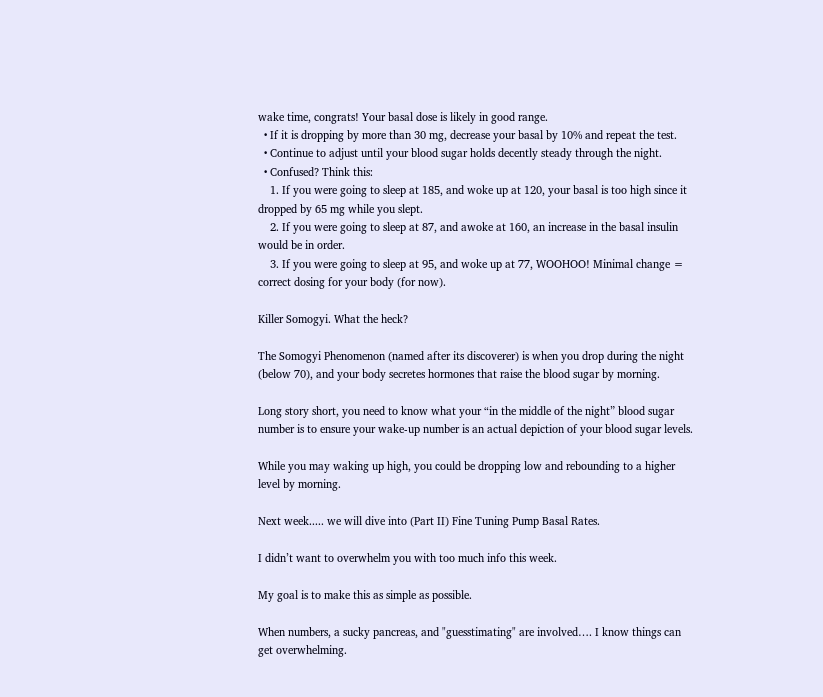wake time, congrats! Your basal dose is likely in good range.
  • If it is dropping by more than 30 mg, decrease your basal by 10% and repeat the test.
  • Continue to adjust until your blood sugar holds decently steady through the night.
  • Confused? Think this:
    1. If you were going to sleep at 185, and woke up at 120, your basal is too high since it dropped by 65 mg while you slept.
    2. If you were going to sleep at 87, and awoke at 160, an increase in the basal insulin would be in order.
    3. If you were going to sleep at 95, and woke up at 77, WOOHOO! Minimal change = correct dosing for your body (for now).

Killer Somogyi. What the heck?

The Somogyi Phenomenon (named after its discoverer) is when you drop during the night (below 70), and your body secretes hormones that raise the blood sugar by morning.

Long story short, you need to know what your “in the middle of the night” blood sugar number is to ensure your wake-up number is an actual depiction of your blood sugar levels.

While you may waking up high, you could be dropping low and rebounding to a higher level by morning.

Next week..... we will dive into (Part II) Fine Tuning Pump Basal Rates.

I didn’t want to overwhelm you with too much info this week.

My goal is to make this as simple as possible.

When numbers, a sucky pancreas, and "guesstimating" are involved…. I know things can get overwhelming.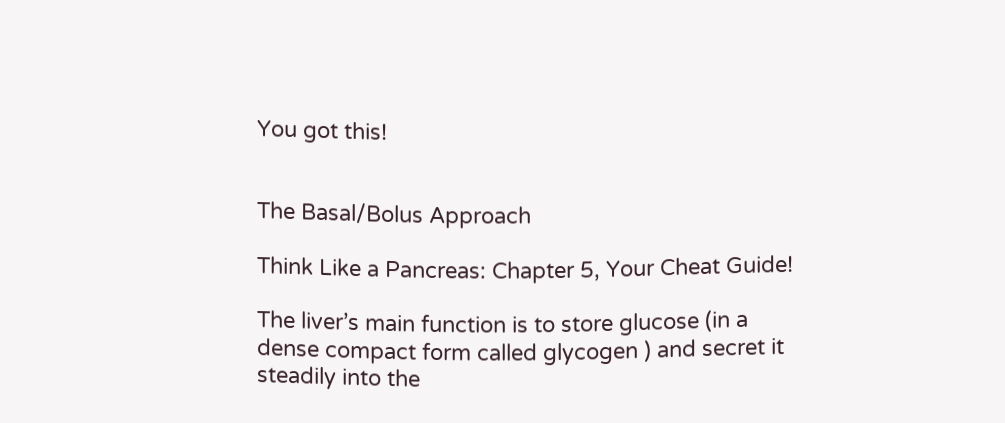You got this!


The Basal/Bolus Approach

Think Like a Pancreas: Chapter 5, Your Cheat Guide!

The liver’s main function is to store glucose (in a dense compact form called glycogen ) and secret it steadily into the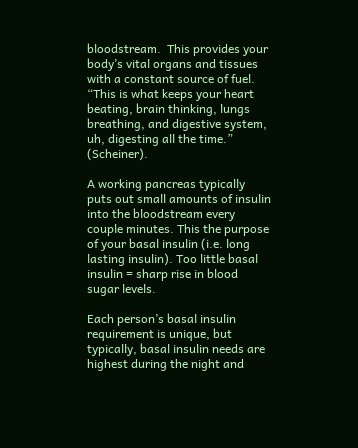bloodstream.  This provides your body’s vital organs and tissues with a constant source of fuel. “This is what keeps your heart beating, brain thinking, lungs breathing, and digestive system, uh, digesting all the time.” (Scheiner).

A working pancreas typically puts out small amounts of insulin into the bloodstream every couple minutes. This the purpose of your basal insulin (i.e. long lasting insulin). Too little basal insulin = sharp rise in blood sugar levels.

Each person’s basal insulin requirement is unique, but typically, basal insulin needs are highest during the night and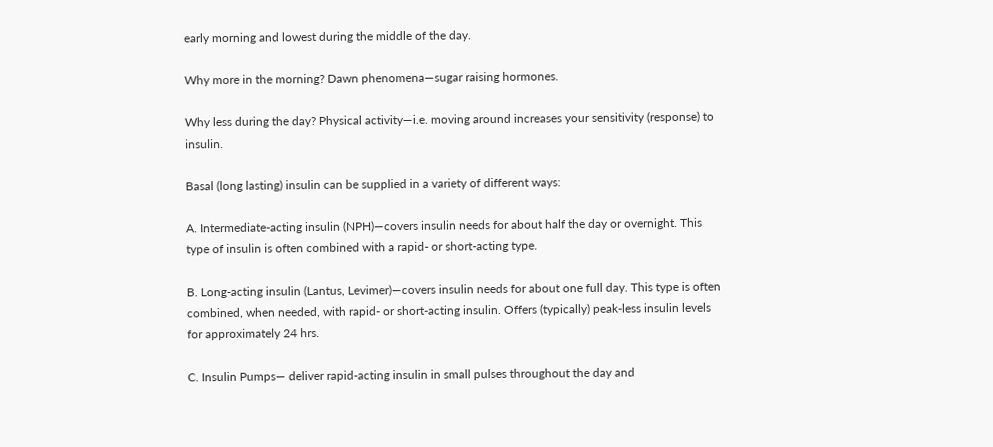early morning and lowest during the middle of the day.

Why more in the morning? Dawn phenomena—sugar raising hormones.

Why less during the day? Physical activity—i.e. moving around increases your sensitivity (response) to insulin.

Basal (long lasting) insulin can be supplied in a variety of different ways:

A. Intermediate-acting insulin (NPH)—covers insulin needs for about half the day or overnight. This type of insulin is often combined with a rapid- or short-acting type.

B. Long-acting insulin (Lantus, Levimer)—covers insulin needs for about one full day. This type is often combined, when needed, with rapid- or short-acting insulin. Offers (typically) peak-less insulin levels for approximately 24 hrs.

C. Insulin Pumps— deliver rapid-acting insulin in small pulses throughout the day and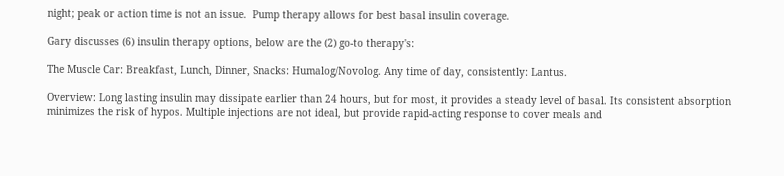night; peak or action time is not an issue.  Pump therapy allows for best basal insulin coverage.

Gary discusses (6) insulin therapy options, below are the (2) go-to therapy's:

The Muscle Car: Breakfast, Lunch, Dinner, Snacks: Humalog/Novolog. Any time of day, consistently: Lantus.

Overview: Long lasting insulin may dissipate earlier than 24 hours, but for most, it provides a steady level of basal. Its consistent absorption minimizes the risk of hypos. Multiple injections are not ideal, but provide rapid-acting response to cover meals and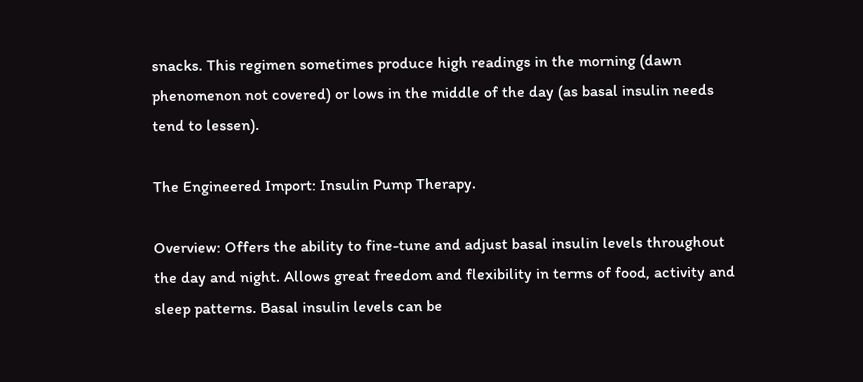snacks. This regimen sometimes produce high readings in the morning (dawn phenomenon not covered) or lows in the middle of the day (as basal insulin needs tend to lessen).

The Engineered Import: Insulin Pump Therapy.

Overview: Offers the ability to fine-tune and adjust basal insulin levels throughout the day and night. Allows great freedom and flexibility in terms of food, activity and sleep patterns. Basal insulin levels can be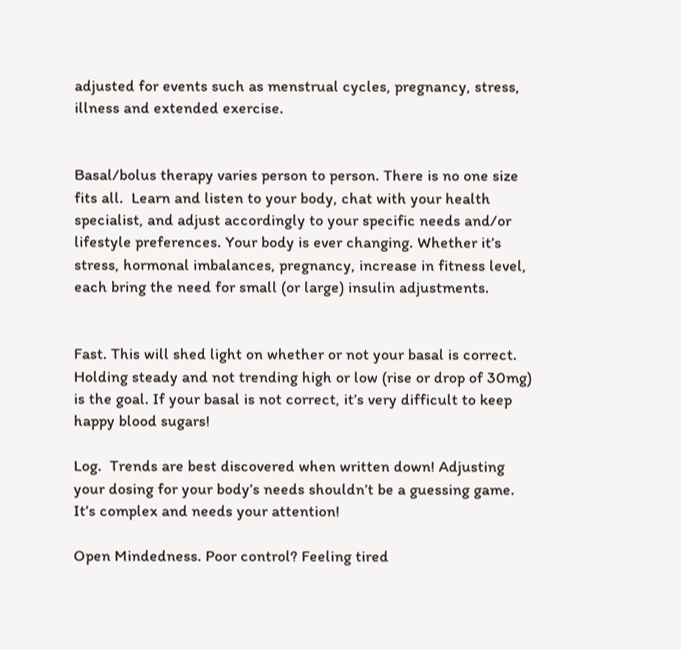adjusted for events such as menstrual cycles, pregnancy, stress, illness and extended exercise.


Basal/bolus therapy varies person to person. There is no one size fits all.  Learn and listen to your body, chat with your health specialist, and adjust accordingly to your specific needs and/or lifestyle preferences. Your body is ever changing. Whether it’s stress, hormonal imbalances, pregnancy, increase in fitness level, each bring the need for small (or large) insulin adjustments.


Fast. This will shed light on whether or not your basal is correct. Holding steady and not trending high or low (rise or drop of 30mg) is the goal. If your basal is not correct, it’s very difficult to keep happy blood sugars!

Log.  Trends are best discovered when written down! Adjusting your dosing for your body’s needs shouldn’t be a guessing game. It’s complex and needs your attention!

Open Mindedness. Poor control? Feeling tired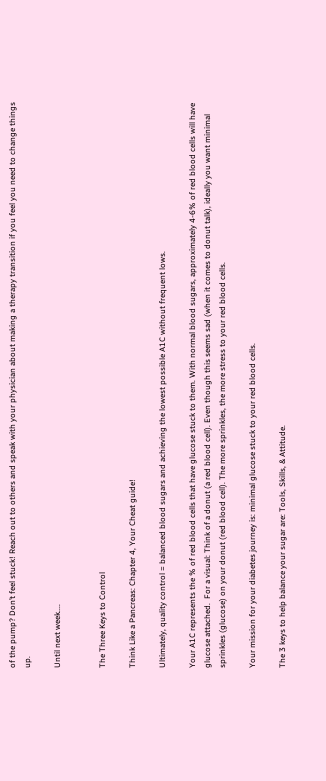of the pump? Don’t feel stuck! Reach out to others and speak with your physician about making a therapy transition if you feel you need to change things up.

Until next week....


The Three Keys to Control

Think Like a Pancreas: Chapter 4, Your Cheat guide!

Ultimately, quality control = balanced blood sugars and achieving the lowest possible A1C without frequent lows.

Your A1C represents the % of red blood cells that have glucose stuck to them. With normal blood sugars, approximately 4-6% of red blood cells will have glucose attached.  For a visual: Think of a donut (a red blood cell). Even though this seems sad (when it comes to donut talk), ideally you want minimal sprinkles (glucose) on your donut (red blood cell). The more sprinkles, the more stress to your red blood cells.

Your mission for your diabetes journey is: minimal glucose stuck to your red blood cells.

The 3 keys to help balance your sugar are: Tools, Skills, & Attitude.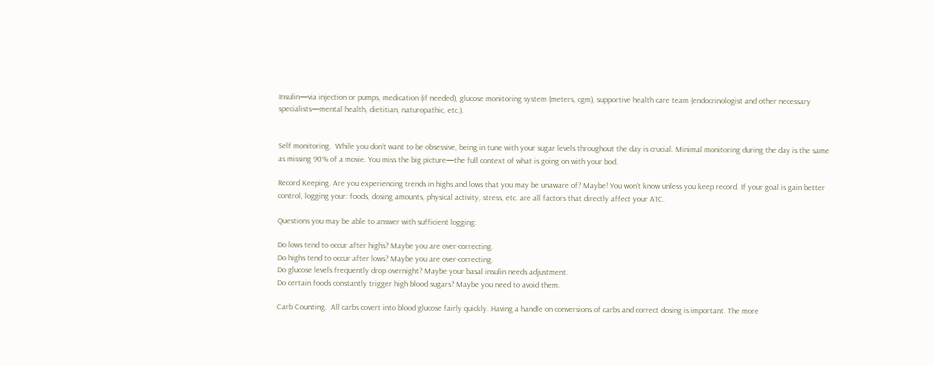Insulin—via injection or pumps, medication (if needed), glucose monitoring system (meters, cgm), supportive health care team (endocrinologist and other necessary specialists—mental health, dietitian, naturopathic, etc.).


Self monitoring.  While you don’t want to be obsessive, being in tune with your sugar levels throughout the day is crucial. Minimal monitoring during the day is the same as missing 90% of a movie. You miss the big picture—the full context of what is going on with your bod.

Record Keeping. Are you experiencing trends in highs and lows that you may be unaware of? Maybe! You won’t know unless you keep record. If your goal is gain better control, logging your: foods, dosing amounts, physical activity, stress, etc. are all factors that directly affect your A1C.

Questions you may be able to answer with sufficient logging:

Do lows tend to occur after highs? Maybe you are over-correcting.
Do highs tend to occur after lows? Maybe you are over-correcting.
Do glucose levels frequently drop overnight? Maybe your basal insulin needs adjustment.
Do certain foods constantly trigger high blood sugars? Maybe you need to avoid them.

Carb Counting.  All carbs covert into blood glucose fairly quickly. Having a handle on conversions of carbs and correct dosing is important. The more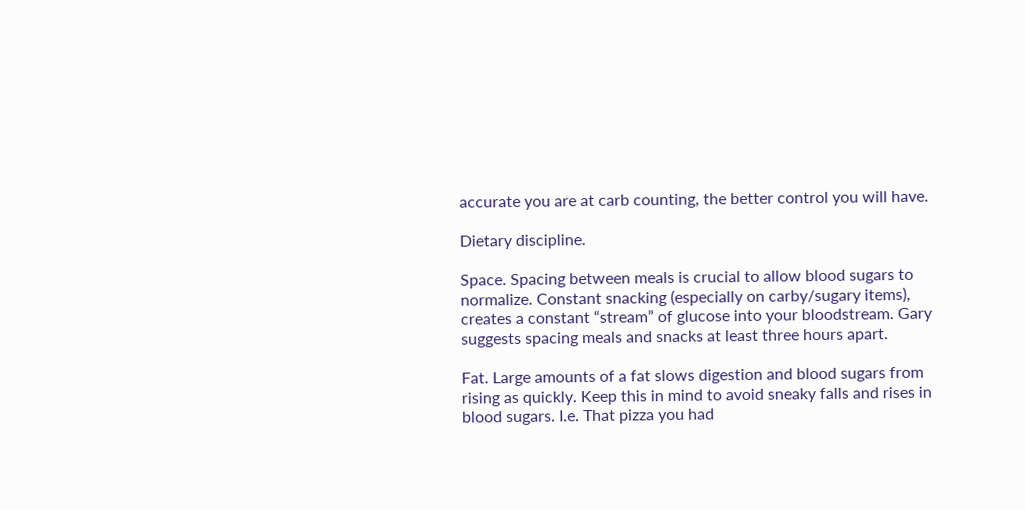accurate you are at carb counting, the better control you will have.

Dietary discipline.

Space. Spacing between meals is crucial to allow blood sugars to normalize. Constant snacking (especially on carby/sugary items), creates a constant “stream” of glucose into your bloodstream. Gary suggests spacing meals and snacks at least three hours apart.

Fat. Large amounts of a fat slows digestion and blood sugars from rising as quickly. Keep this in mind to avoid sneaky falls and rises in blood sugars. I.e. That pizza you had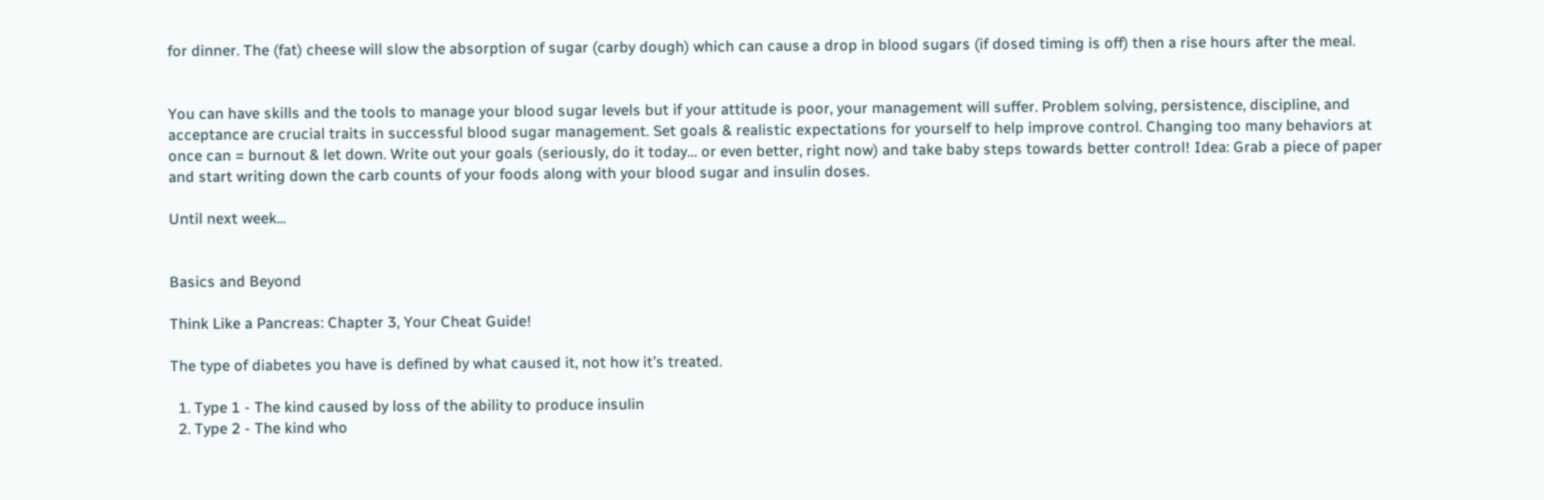for dinner. The (fat) cheese will slow the absorption of sugar (carby dough) which can cause a drop in blood sugars (if dosed timing is off) then a rise hours after the meal.


You can have skills and the tools to manage your blood sugar levels but if your attitude is poor, your management will suffer. Problem solving, persistence, discipline, and acceptance are crucial traits in successful blood sugar management. Set goals & realistic expectations for yourself to help improve control. Changing too many behaviors at once can = burnout & let down. Write out your goals (seriously, do it today… or even better, right now) and take baby steps towards better control! Idea: Grab a piece of paper and start writing down the carb counts of your foods along with your blood sugar and insulin doses.

Until next week...


Basics and Beyond

Think Like a Pancreas: Chapter 3, Your Cheat Guide!

The type of diabetes you have is defined by what caused it, not how it’s treated.

  1. Type 1 - The kind caused by loss of the ability to produce insulin
  2. Type 2 - The kind who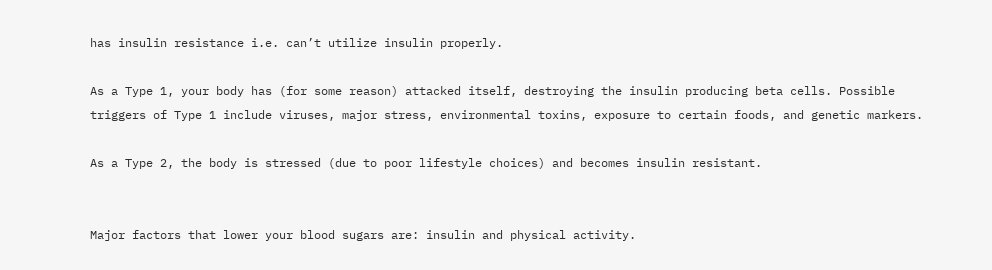has insulin resistance i.e. can’t utilize insulin properly.

As a Type 1, your body has (for some reason) attacked itself, destroying the insulin producing beta cells. Possible triggers of Type 1 include viruses, major stress, environmental toxins, exposure to certain foods, and genetic markers.

As a Type 2, the body is stressed (due to poor lifestyle choices) and becomes insulin resistant.


Major factors that lower your blood sugars are: insulin and physical activity.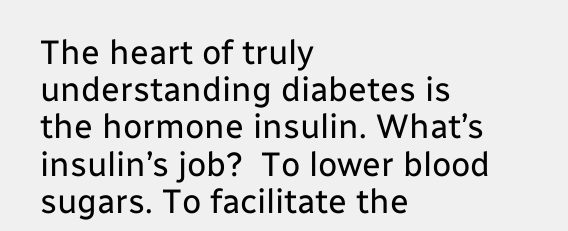The heart of truly understanding diabetes is the hormone insulin. What’s insulin’s job?  To lower blood sugars. To facilitate the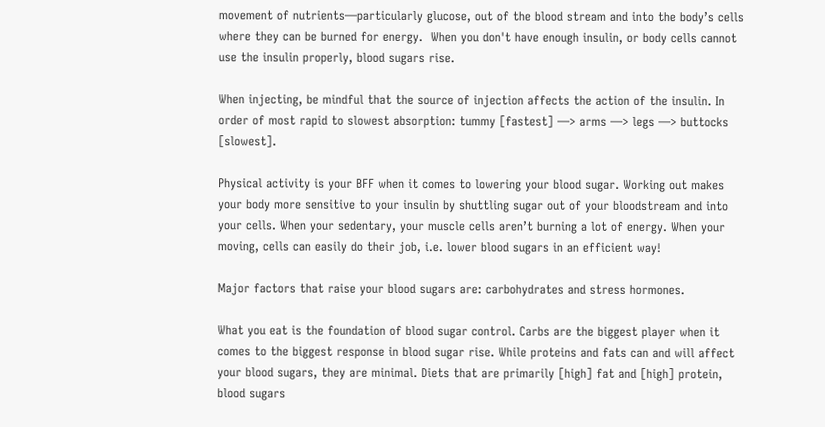movement of nutrients—particularly glucose, out of the blood stream and into the body’s cells where they can be burned for energy.  When you don't have enough insulin, or body cells cannot use the insulin properly, blood sugars rise.

When injecting, be mindful that the source of injection affects the action of the insulin. In order of most rapid to slowest absorption: tummy [fastest] —> arms —> legs —> buttocks [slowest].

Physical activity is your BFF when it comes to lowering your blood sugar. Working out makes your body more sensitive to your insulin by shuttling sugar out of your bloodstream and into your cells. When your sedentary, your muscle cells aren’t burning a lot of energy. When your moving, cells can easily do their job, i.e. lower blood sugars in an efficient way!

Major factors that raise your blood sugars are: carbohydrates and stress hormones.

What you eat is the foundation of blood sugar control. Carbs are the biggest player when it comes to the biggest response in blood sugar rise. While proteins and fats can and will affect your blood sugars, they are minimal. Diets that are primarily [high] fat and [high] protein, blood sugars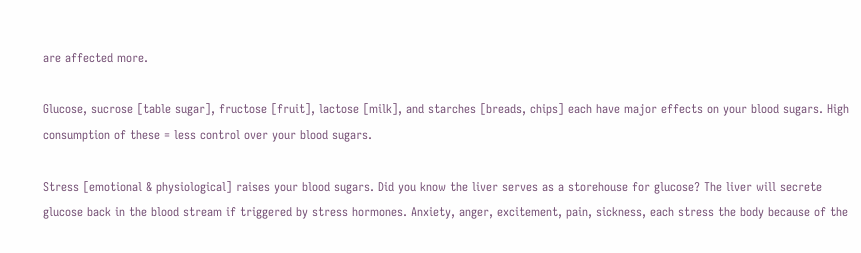are affected more.

Glucose, sucrose [table sugar], fructose [fruit], lactose [milk], and starches [breads, chips] each have major effects on your blood sugars. High consumption of these = less control over your blood sugars.

Stress [emotional & physiological] raises your blood sugars. Did you know the liver serves as a storehouse for glucose? The liver will secrete glucose back in the blood stream if triggered by stress hormones. Anxiety, anger, excitement, pain, sickness, each stress the body because of the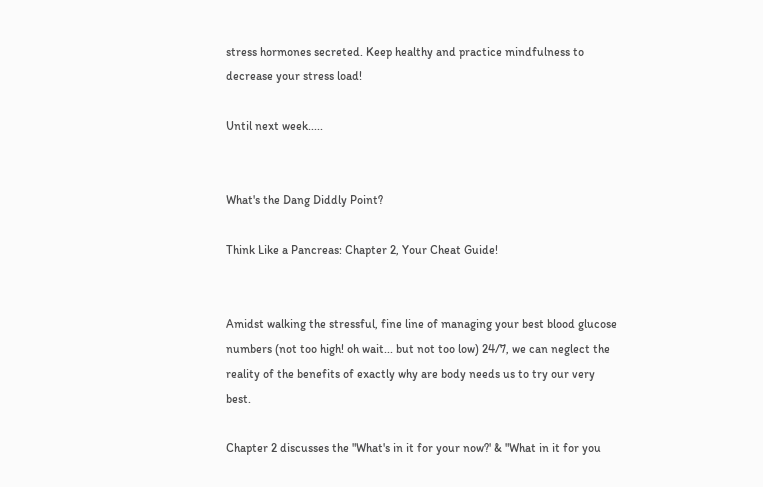stress hormones secreted. Keep healthy and practice mindfulness to decrease your stress load!

Until next week.....


What's the Dang Diddly Point?

Think Like a Pancreas: Chapter 2, Your Cheat Guide!


Amidst walking the stressful, fine line of managing your best blood glucose numbers (not too high! oh wait... but not too low) 24/7, we can neglect the reality of the benefits of exactly why are body needs us to try our very best.

Chapter 2 discusses the "What's in it for your now?' & "What in it for you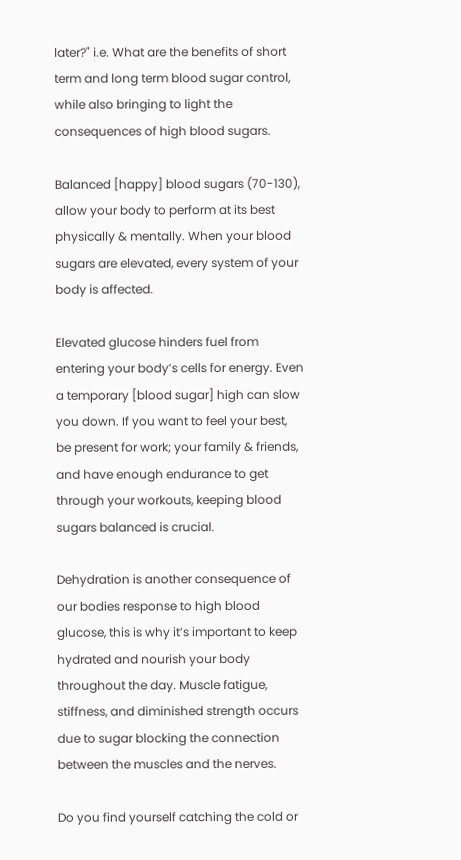later?" i.e. What are the benefits of short term and long term blood sugar control, while also bringing to light the consequences of high blood sugars.

Balanced [happy] blood sugars (70-130), allow your body to perform at its best physically & mentally. When your blood sugars are elevated, every system of your body is affected.

Elevated glucose hinders fuel from entering your body’s cells for energy. Even a temporary [blood sugar] high can slow you down. If you want to feel your best, be present for work; your family & friends, and have enough endurance to get through your workouts, keeping blood sugars balanced is crucial.

Dehydration is another consequence of our bodies response to high blood glucose, this is why it’s important to keep hydrated and nourish your body throughout the day. Muscle fatigue, stiffness, and diminished strength occurs due to sugar blocking the connection between the muscles and the nerves.

Do you find yourself catching the cold or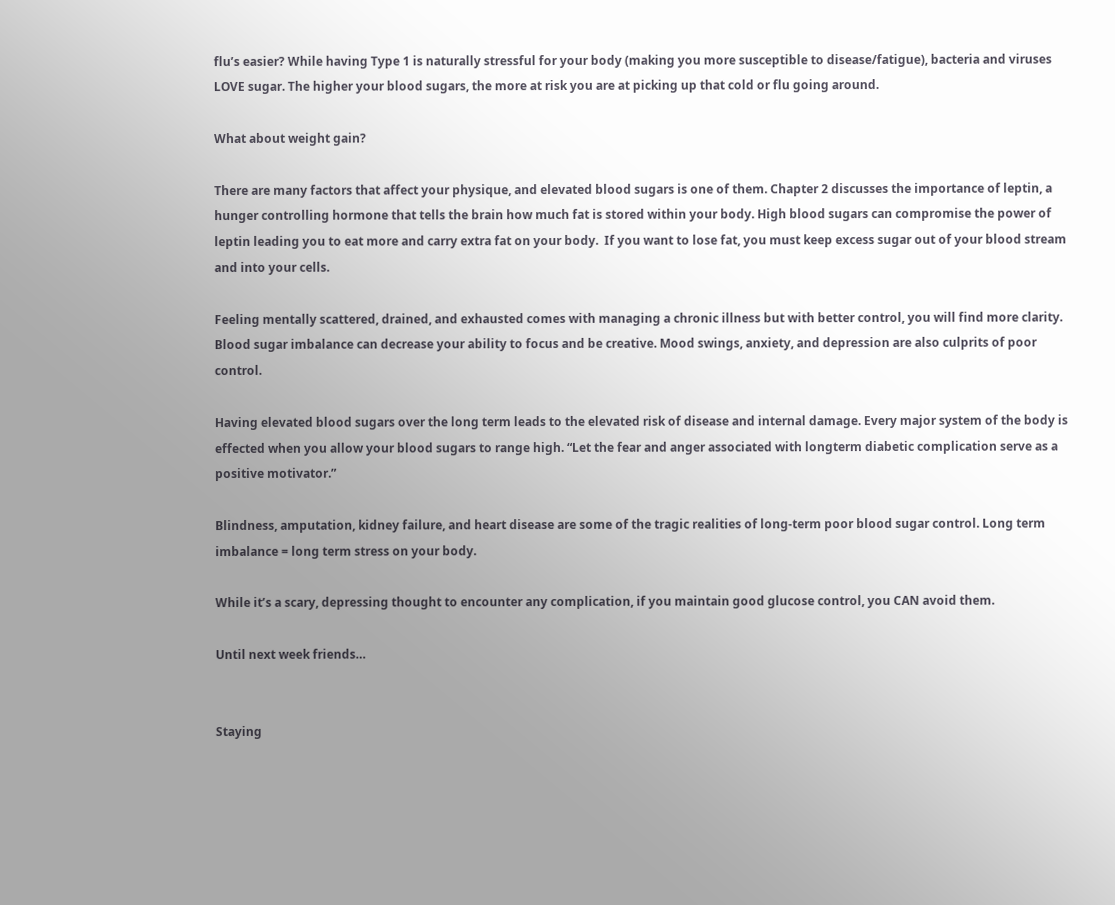flu’s easier? While having Type 1 is naturally stressful for your body (making you more susceptible to disease/fatigue), bacteria and viruses LOVE sugar. The higher your blood sugars, the more at risk you are at picking up that cold or flu going around.

What about weight gain?

There are many factors that affect your physique, and elevated blood sugars is one of them. Chapter 2 discusses the importance of leptin, a hunger controlling hormone that tells the brain how much fat is stored within your body. High blood sugars can compromise the power of leptin leading you to eat more and carry extra fat on your body.  If you want to lose fat, you must keep excess sugar out of your blood stream and into your cells.

Feeling mentally scattered, drained, and exhausted comes with managing a chronic illness but with better control, you will find more clarity. Blood sugar imbalance can decrease your ability to focus and be creative. Mood swings, anxiety, and depression are also culprits of poor control.

Having elevated blood sugars over the long term leads to the elevated risk of disease and internal damage. Every major system of the body is effected when you allow your blood sugars to range high. “Let the fear and anger associated with longterm diabetic complication serve as a positive motivator.”

Blindness, amputation, kidney failure, and heart disease are some of the tragic realities of long-term poor blood sugar control. Long term imbalance = long term stress on your body.

While it’s a scary, depressing thought to encounter any complication, if you maintain good glucose control, you CAN avoid them.

Until next week friends…


Staying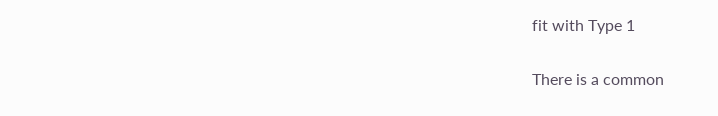fit with Type 1

There is a common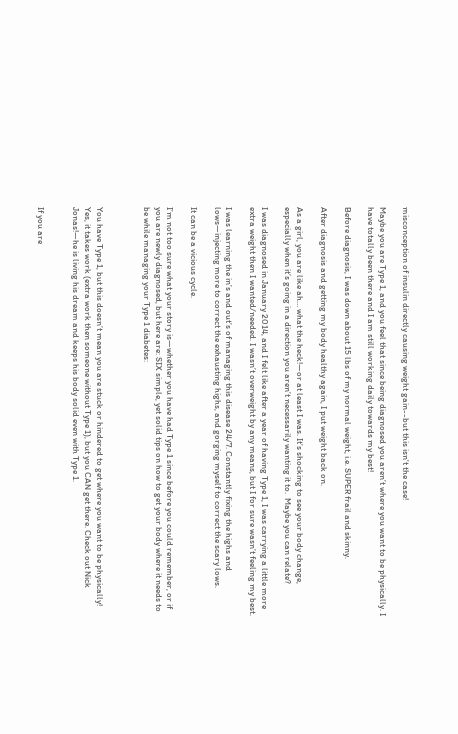misconception of insulin directly causing weight gain--but this isn't the case!

Maybe you are Type 1, and you feel that since being diagnosed you aren’t where you want to be physically. I have totally been there and I am still working daily towards my best!

Before diagnosis, I was down about 15 lbs of my normal weight, i.e. SUPER frail and skinny.

After diagnosis and getting my body healthy again, I put weight back on.

As a girl, you are like ah… what the heck!—or at least I was. It’s shocking to see your body change, especially when it’s going in a direction you aren’t necessarily wanting it to.  Maybe you can relate?

I was diagnosed in January 2014, and I felt like after a year of having Type 1, I was carrying a little more extra weight then I wanted/needed. I wasn’t overweight by any means, but I for sure wasn’t feeling my best.

I was learning the in’s and out’s of managing this disease 24/7. Constantly fixing the highs and lows—injecting more to correct the exhausting highs, and gorging myself to correct the scary lows.

It can be a vicious cycle.

I’m not too sure what your story is—whether you have had Type 1 since before you could remember, or if you are newly diagnosed, but here are: SIX simple, yet solid tips on how to get your body where it needs to be while managing your Type 1 diabetes:



You have Type 1, but this doesn’t mean you are stuck or hindered to get where you want to be physically! Yes, it takes work (extra work then someone without Type 1), but you CAN get there. Check out Nick Jonas!—he is living his dream and keeps his body solid even with Type 1.


If you are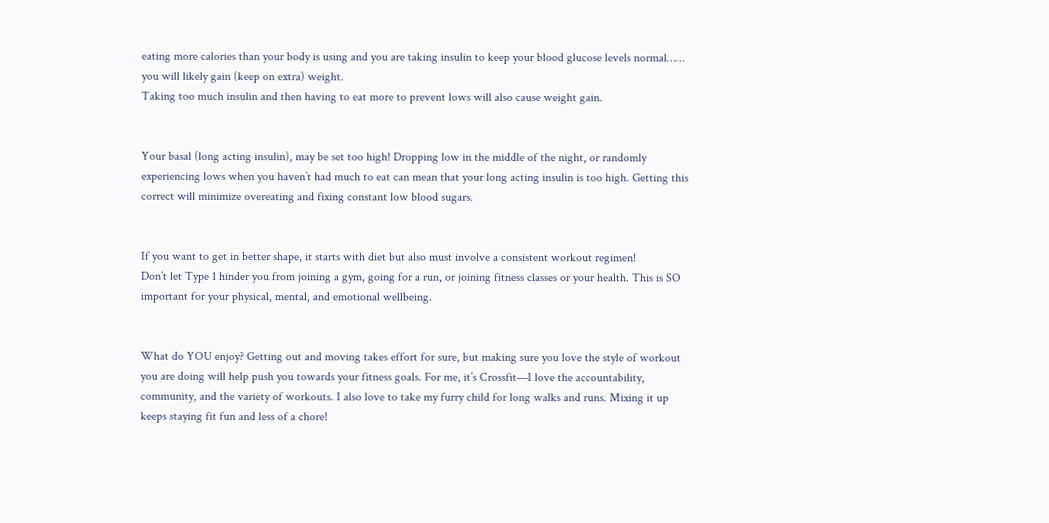eating more calories than your body is using and you are taking insulin to keep your blood glucose levels normal…… you will likely gain (keep on extra) weight.
Taking too much insulin and then having to eat more to prevent lows will also cause weight gain.


Your basal (long acting insulin), may be set too high! Dropping low in the middle of the night, or randomly experiencing lows when you haven’t had much to eat can mean that your long acting insulin is too high. Getting this correct will minimize overeating and fixing constant low blood sugars.


If you want to get in better shape, it starts with diet but also must involve a consistent workout regimen!
Don’t let Type 1 hinder you from joining a gym, going for a run, or joining fitness classes or your health. This is SO important for your physical, mental, and emotional wellbeing.


What do YOU enjoy? Getting out and moving takes effort for sure, but making sure you love the style of workout you are doing will help push you towards your fitness goals. For me, it’s Crossfit—I love the accountability, community, and the variety of workouts. I also love to take my furry child for long walks and runs. Mixing it up keeps staying fit fun and less of a chore!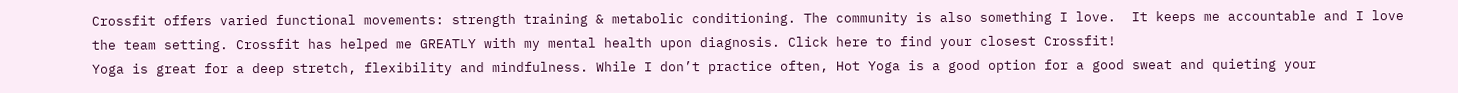Crossfit offers varied functional movements: strength training & metabolic conditioning. The community is also something I love.  It keeps me accountable and I love the team setting. Crossfit has helped me GREATLY with my mental health upon diagnosis. Click here to find your closest Crossfit!
Yoga is great for a deep stretch, flexibility and mindfulness. While I don’t practice often, Hot Yoga is a good option for a good sweat and quieting your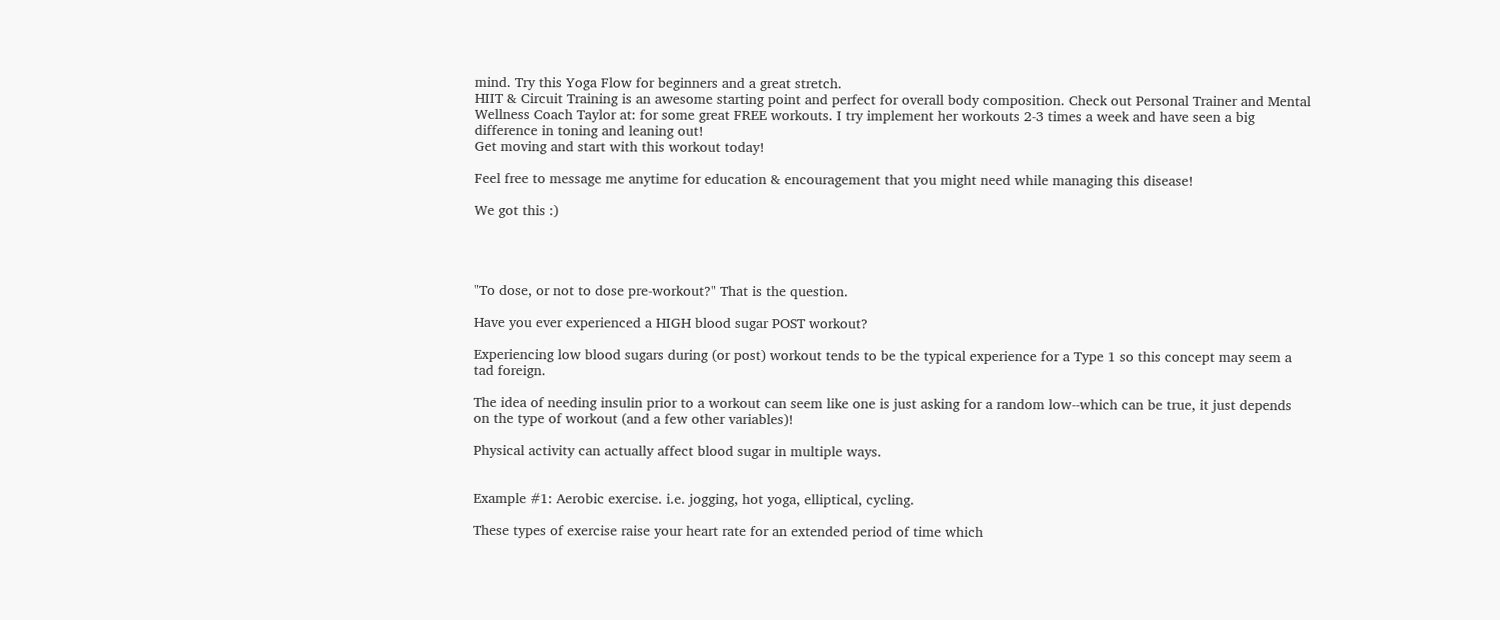mind. Try this Yoga Flow for beginners and a great stretch.
HIIT & Circuit Training is an awesome starting point and perfect for overall body composition. Check out Personal Trainer and Mental Wellness Coach Taylor at: for some great FREE workouts. I try implement her workouts 2-3 times a week and have seen a big difference in toning and leaning out!
Get moving and start with this workout today!

Feel free to message me anytime for education & encouragement that you might need while managing this disease!

We got this :)




"To dose, or not to dose pre-workout?" That is the question.

Have you ever experienced a HIGH blood sugar POST workout?

Experiencing low blood sugars during (or post) workout tends to be the typical experience for a Type 1 so this concept may seem a tad foreign.

The idea of needing insulin prior to a workout can seem like one is just asking for a random low--which can be true, it just depends on the type of workout (and a few other variables)!

Physical activity can actually affect blood sugar in multiple ways.


Example #1: Aerobic exercise. i.e. jogging, hot yoga, elliptical, cycling.

These types of exercise raise your heart rate for an extended period of time which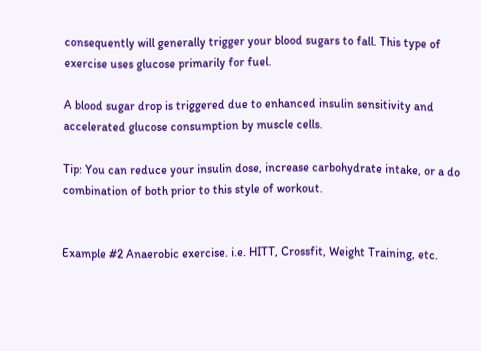consequently will generally trigger your blood sugars to fall. This type of exercise uses glucose primarily for fuel.

A blood sugar drop is triggered due to enhanced insulin sensitivity and accelerated glucose consumption by muscle cells.

Tip: You can reduce your insulin dose, increase carbohydrate intake, or a do combination of both prior to this style of workout.


Example #2 Anaerobic exercise. i.e. HITT, Crossfit, Weight Training, etc.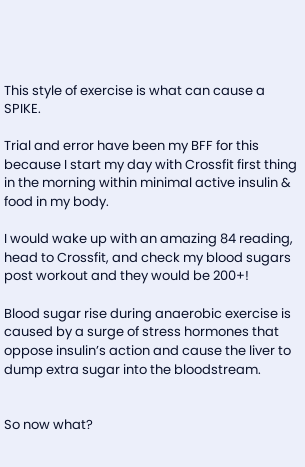This style of exercise is what can cause a SPIKE.

Trial and error have been my BFF for this because I start my day with Crossfit first thing in the morning within minimal active insulin & food in my body.

I would wake up with an amazing 84 reading, head to Crossfit, and check my blood sugars post workout and they would be 200+!

Blood sugar rise during anaerobic exercise is caused by a surge of stress hormones that oppose insulin’s action and cause the liver to dump extra sugar into the bloodstream.


So now what?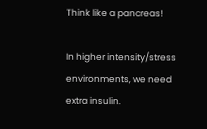Think like a pancreas!

In higher intensity/stress environments, we need extra insulin.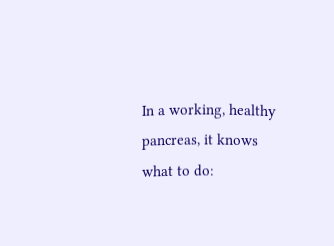In a working, healthy pancreas, it knows what to do: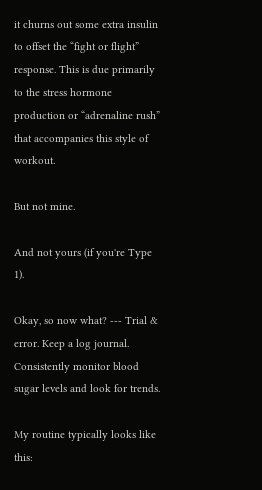it churns out some extra insulin to offset the “fight or flight” response. This is due primarily to the stress hormone production or “adrenaline rush” that accompanies this style of workout.

But not mine.

And not yours (if you're Type 1).

Okay, so now what? --- Trial & error. Keep a log journal. Consistently monitor blood sugar levels and look for trends.

My routine typically looks like this: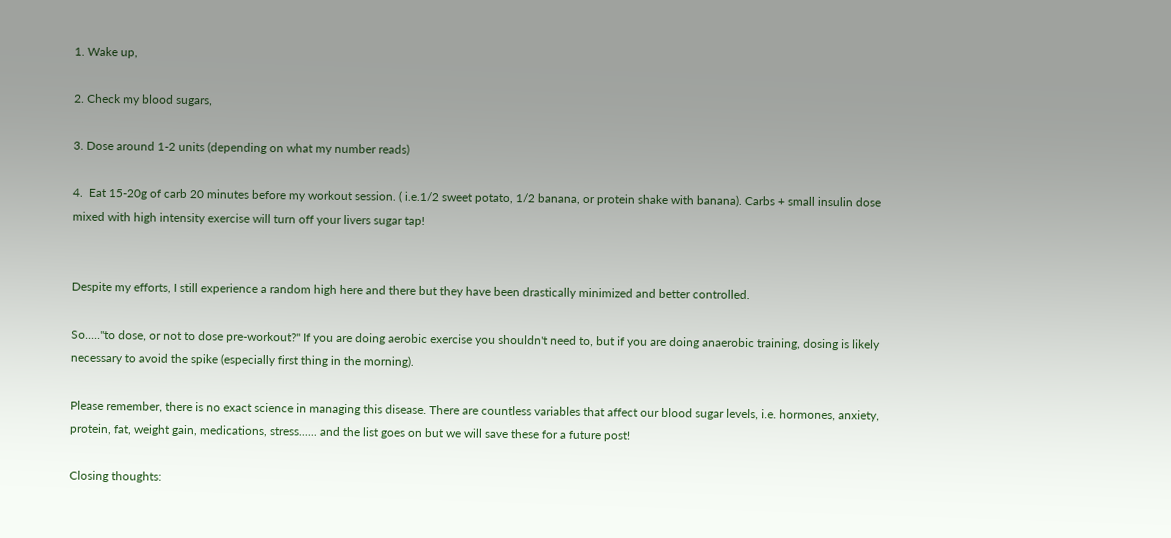1. Wake up,

2. Check my blood sugars,

3. Dose around 1-2 units (depending on what my number reads)

4.  Eat 15-20g of carb 20 minutes before my workout session. ( i.e.1/2 sweet potato, 1/2 banana, or protein shake with banana). Carbs + small insulin dose mixed with high intensity exercise will turn off your livers sugar tap!


Despite my efforts, I still experience a random high here and there but they have been drastically minimized and better controlled.

So....."to dose, or not to dose pre-workout?" If you are doing aerobic exercise you shouldn't need to, but if you are doing anaerobic training, dosing is likely necessary to avoid the spike (especially first thing in the morning).

Please remember, there is no exact science in managing this disease. There are countless variables that affect our blood sugar levels, i.e. hormones, anxiety, protein, fat, weight gain, medications, stress...... and the list goes on but we will save these for a future post!

Closing thoughts: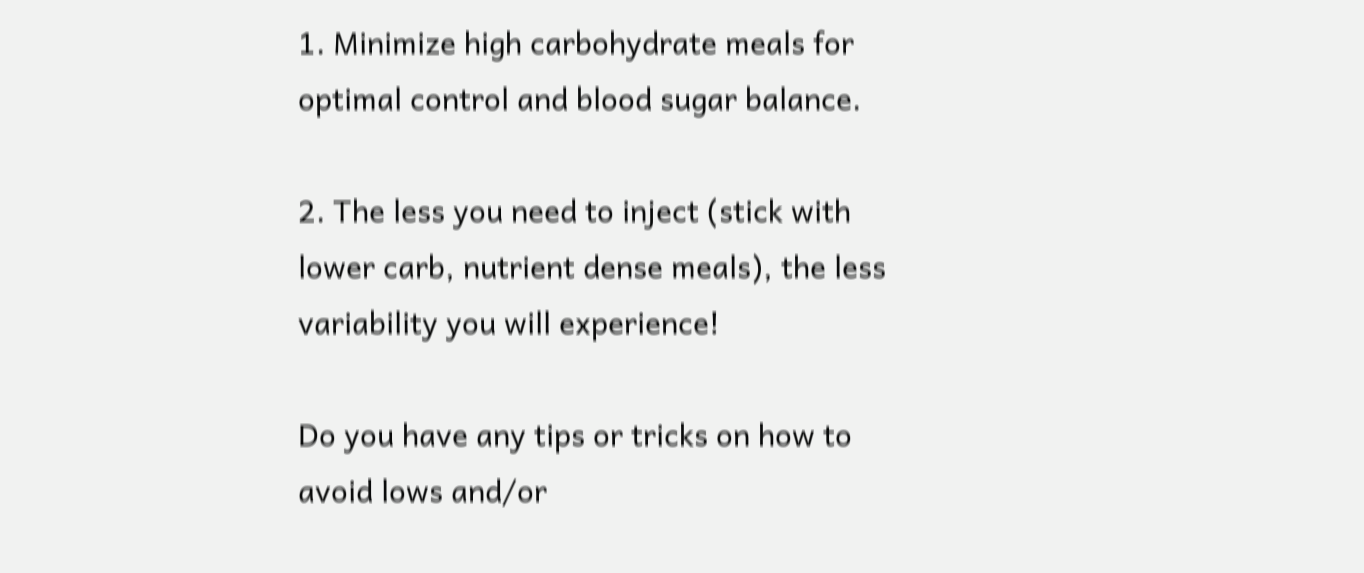1. Minimize high carbohydrate meals for optimal control and blood sugar balance.

2. The less you need to inject (stick with lower carb, nutrient dense meals), the less variability you will experience!

Do you have any tips or tricks on how to avoid lows and/or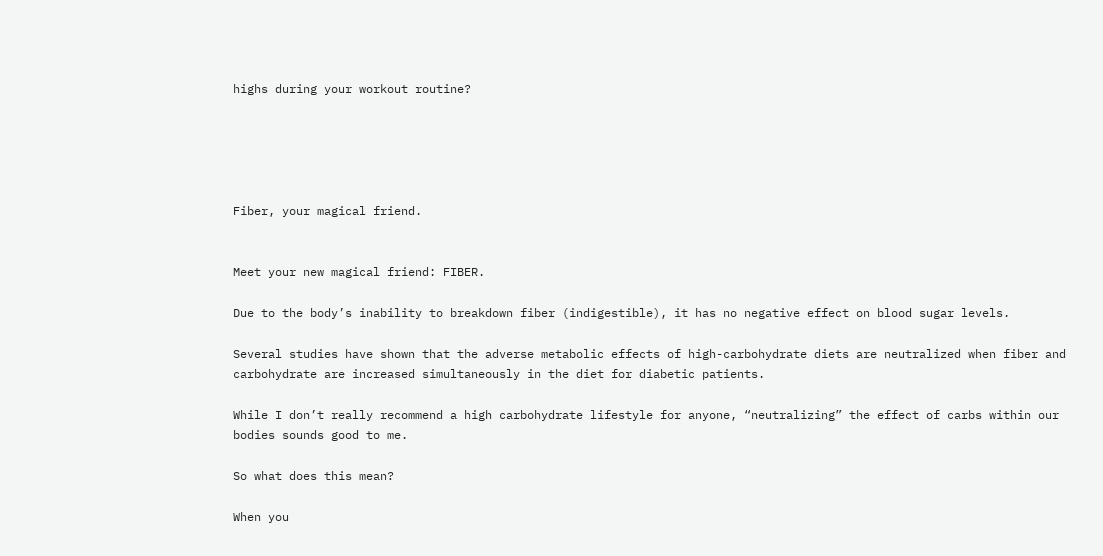highs during your workout routine?





Fiber, your magical friend.


Meet your new magical friend: FIBER.

Due to the body’s inability to breakdown fiber (indigestible), it has no negative effect on blood sugar levels.

Several studies have shown that the adverse metabolic effects of high-carbohydrate diets are neutralized when fiber and carbohydrate are increased simultaneously in the diet for diabetic patients.

While I don’t really recommend a high carbohydrate lifestyle for anyone, “neutralizing” the effect of carbs within our bodies sounds good to me.

So what does this mean?

When you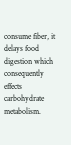consume fiber, it delays food digestion which consequently effects carbohydrate metabolism.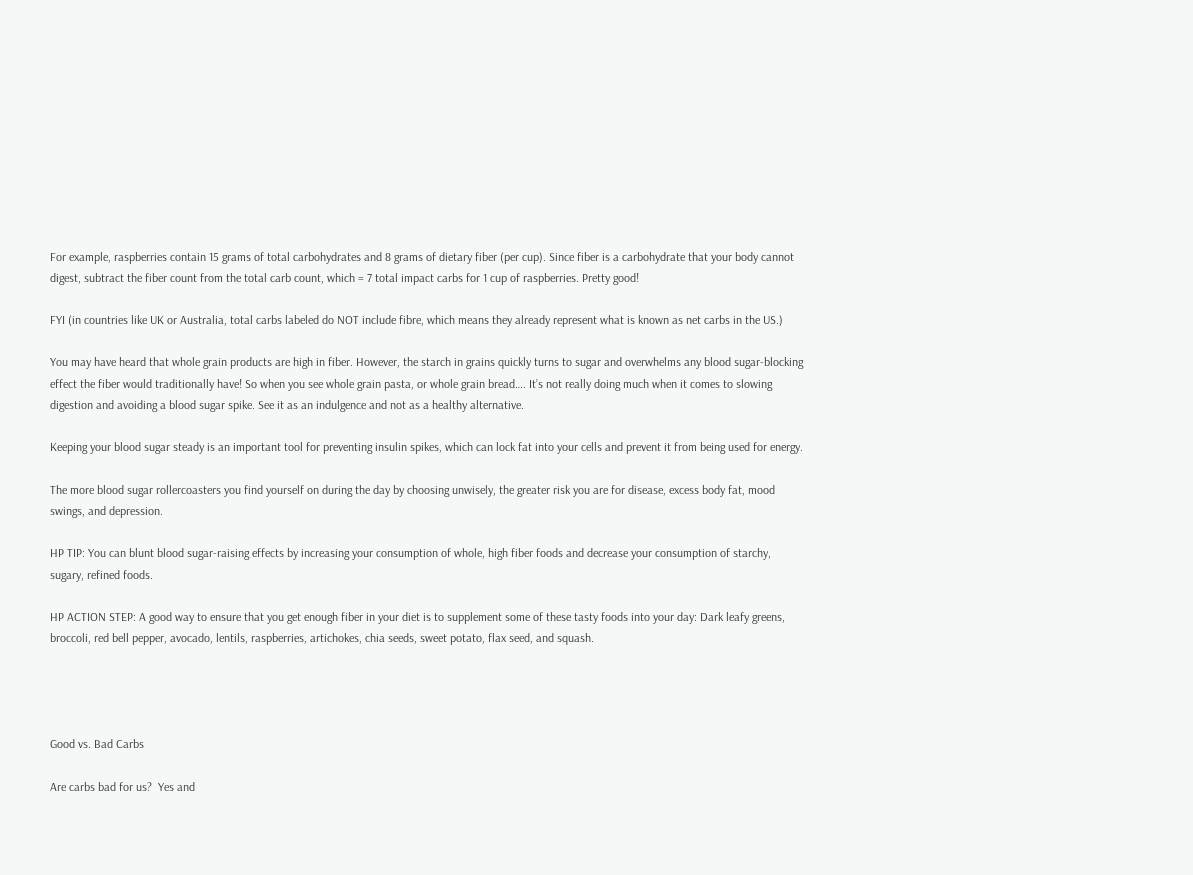For example, raspberries contain 15 grams of total carbohydrates and 8 grams of dietary fiber (per cup). Since fiber is a carbohydrate that your body cannot digest, subtract the fiber count from the total carb count, which = 7 total impact carbs for 1 cup of raspberries. Pretty good!

FYI (in countries like UK or Australia, total carbs labeled do NOT include fibre, which means they already represent what is known as net carbs in the US.)

You may have heard that whole grain products are high in fiber. However, the starch in grains quickly turns to sugar and overwhelms any blood sugar-blocking effect the fiber would traditionally have! So when you see whole grain pasta, or whole grain bread…. It’s not really doing much when it comes to slowing digestion and avoiding a blood sugar spike. See it as an indulgence and not as a healthy alternative.

Keeping your blood sugar steady is an important tool for preventing insulin spikes, which can lock fat into your cells and prevent it from being used for energy.

The more blood sugar rollercoasters you find yourself on during the day by choosing unwisely, the greater risk you are for disease, excess body fat, mood swings, and depression.

HP TIP: You can blunt blood sugar-raising effects by increasing your consumption of whole, high fiber foods and decrease your consumption of starchy, sugary, refined foods.

HP ACTION STEP: A good way to ensure that you get enough fiber in your diet is to supplement some of these tasty foods into your day: Dark leafy greens, broccoli, red bell pepper, avocado, lentils, raspberries, artichokes, chia seeds, sweet potato, flax seed, and squash.




Good vs. Bad Carbs

Are carbs bad for us?  Yes and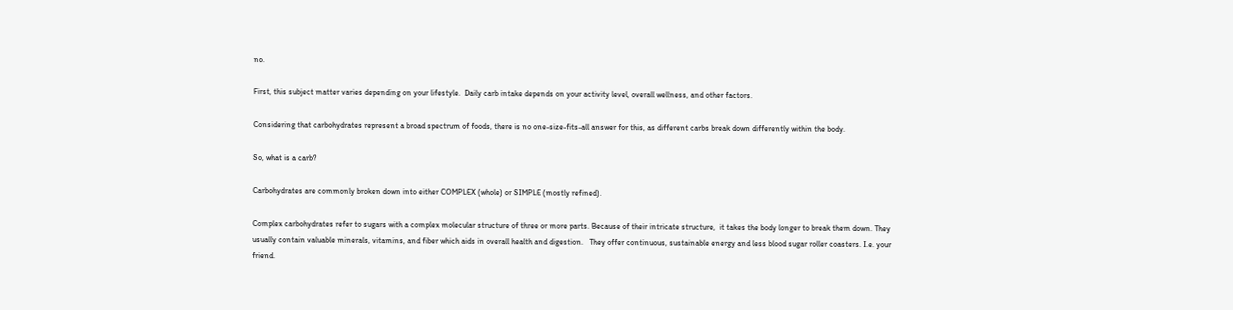no.

First, this subject matter varies depending on your lifestyle.  Daily carb intake depends on your activity level, overall wellness, and other factors.

Considering that carbohydrates represent a broad spectrum of foods, there is no one-size-fits-all answer for this, as different carbs break down differently within the body.

So, what is a carb?

Carbohydrates are commonly broken down into either COMPLEX (whole) or SIMPLE (mostly refined).

Complex carbohydrates refer to sugars with a complex molecular structure of three or more parts. Because of their intricate structure,  it takes the body longer to break them down. They usually contain valuable minerals, vitamins, and fiber which aids in overall health and digestion.   They offer continuous, sustainable energy and less blood sugar roller coasters. I.e. your friend.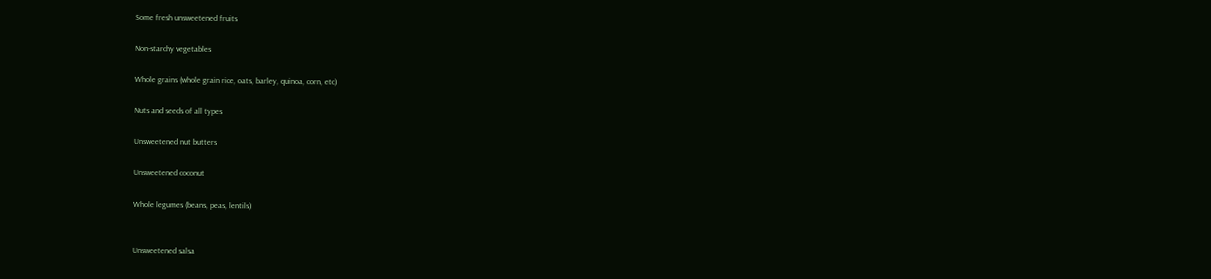Some fresh unsweetened fruits

Non-starchy vegetables

Whole grains (whole grain rice, oats, barley, quinoa, corn, etc)

Nuts and seeds of all types

Unsweetened nut butters

Unsweetened coconut

Whole legumes (beans, peas, lentils)


Unsweetened salsa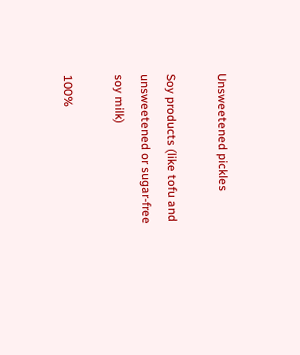Unsweetened pickles

Soy products (like tofu and unsweetened or sugar-free soy milk)

100%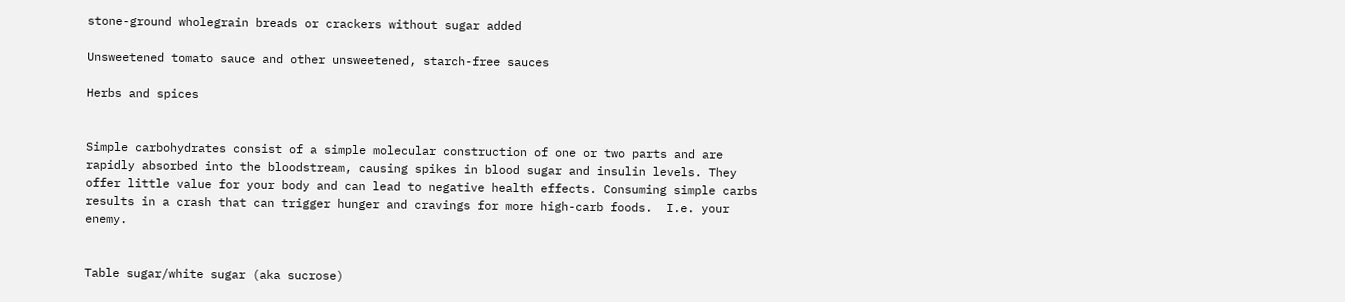stone-ground wholegrain breads or crackers without sugar added

Unsweetened tomato sauce and other unsweetened, starch-free sauces

Herbs and spices


Simple carbohydrates consist of a simple molecular construction of one or two parts and are rapidly absorbed into the bloodstream, causing spikes in blood sugar and insulin levels. They offer little value for your body and can lead to negative health effects. Consuming simple carbs results in a crash that can trigger hunger and cravings for more high-carb foods.  I.e. your enemy.


Table sugar/white sugar (aka sucrose)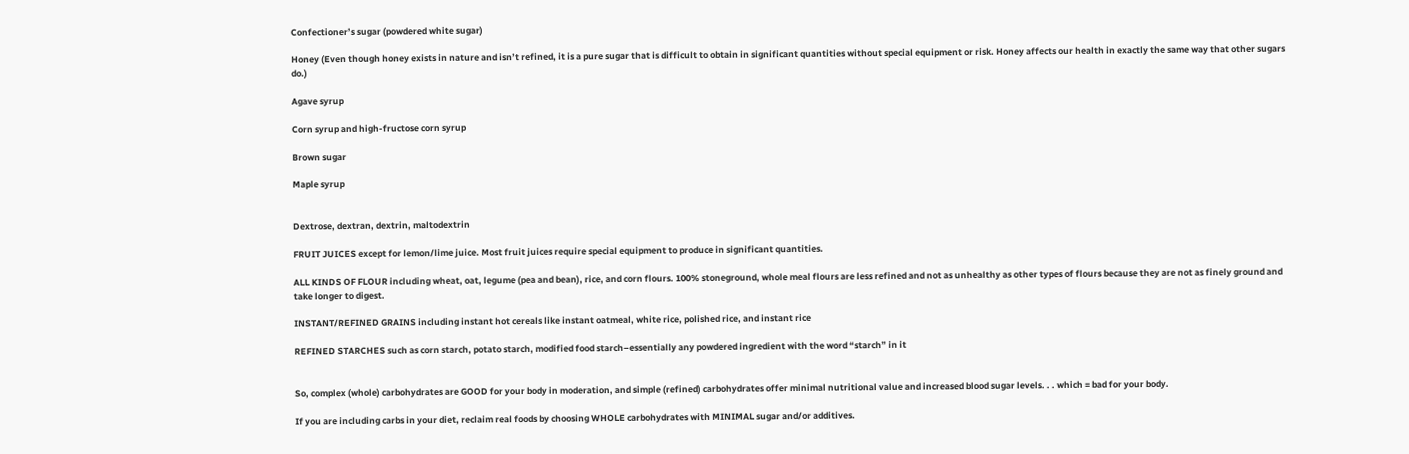Confectioner’s sugar (powdered white sugar)

Honey (Even though honey exists in nature and isn’t refined, it is a pure sugar that is difficult to obtain in significant quantities without special equipment or risk. Honey affects our health in exactly the same way that other sugars do.)

Agave syrup

Corn syrup and high-fructose corn syrup

Brown sugar

Maple syrup


Dextrose, dextran, dextrin, maltodextrin

FRUIT JUICES except for lemon/lime juice. Most fruit juices require special equipment to produce in significant quantities.

ALL KINDS OF FLOUR including wheat, oat, legume (pea and bean), rice, and corn flours. 100% stoneground, whole meal flours are less refined and not as unhealthy as other types of flours because they are not as finely ground and take longer to digest.

INSTANT/REFINED GRAINS including instant hot cereals like instant oatmeal, white rice, polished rice, and instant rice

REFINED STARCHES such as corn starch, potato starch, modified food starch–essentially any powdered ingredient with the word “starch” in it


So, complex (whole) carbohydrates are GOOD for your body in moderation, and simple (refined) carbohydrates offer minimal nutritional value and increased blood sugar levels. . . which = bad for your body.

If you are including carbs in your diet, reclaim real foods by choosing WHOLE carbohydrates with MINIMAL sugar and/or additives.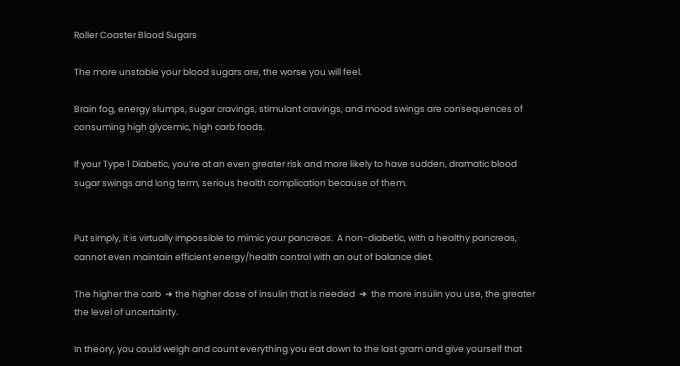Roller Coaster Blood Sugars

The more unstable your blood sugars are, the worse you will feel.

Brain fog, energy slumps, sugar cravings, stimulant cravings, and mood swings are consequences of consuming high glycemic, high carb foods.

If your Type 1 Diabetic, you’re at an even greater risk and more likely to have sudden, dramatic blood sugar swings and long term, serious health complication because of them.


Put simply, it is virtually impossible to mimic your pancreas.  A non-diabetic, with a healthy pancreas, cannot even maintain efficient energy/health control with an out of balance diet.

The higher the carb  ➜ the higher dose of insulin that is needed  ➜  the more insulin you use, the greater the level of uncertainty.

In theory, you could weigh and count everything you eat down to the last gram and give yourself that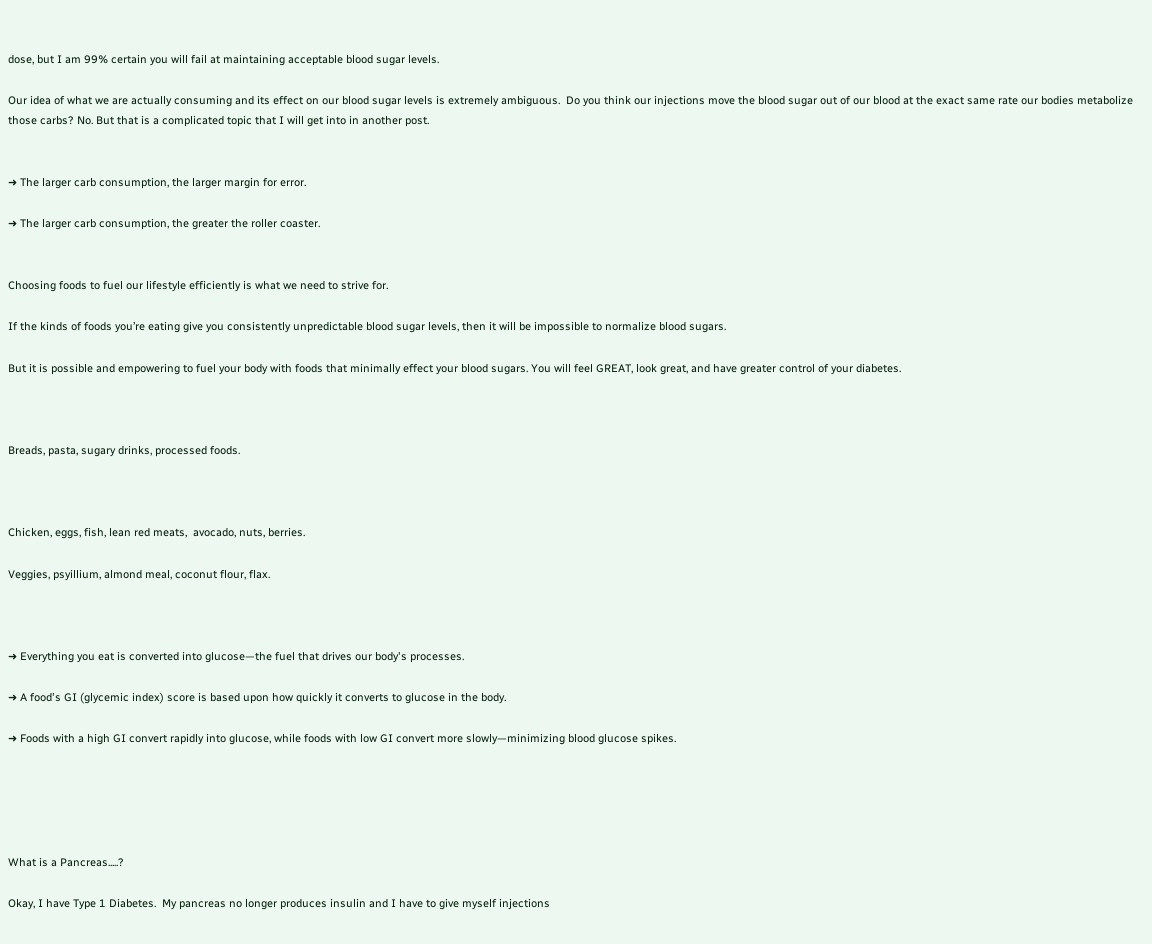dose, but I am 99% certain you will fail at maintaining acceptable blood sugar levels.

Our idea of what we are actually consuming and its effect on our blood sugar levels is extremely ambiguous.  Do you think our injections move the blood sugar out of our blood at the exact same rate our bodies metabolize those carbs? No. But that is a complicated topic that I will get into in another post.


➜ The larger carb consumption, the larger margin for error.

➜ The larger carb consumption, the greater the roller coaster.


Choosing foods to fuel our lifestyle efficiently is what we need to strive for.

If the kinds of foods you’re eating give you consistently unpredictable blood sugar levels, then it will be impossible to normalize blood sugars.

But it is possible and empowering to fuel your body with foods that minimally effect your blood sugars. You will feel GREAT, look great, and have greater control of your diabetes.



Breads, pasta, sugary drinks, processed foods.



Chicken, eggs, fish, lean red meats,  avocado, nuts, berries.

Veggies, psyillium, almond meal, coconut flour, flax.



➜ Everything you eat is converted into glucose—the fuel that drives our body's processes.

➜ A food's GI (glycemic index) score is based upon how quickly it converts to glucose in the body.

➜ Foods with a high GI convert rapidly into glucose, while foods with low GI convert more slowly—minimizing blood glucose spikes.





What is a Pancreas.....?

Okay, I have Type 1 Diabetes.  My pancreas no longer produces insulin and I have to give myself injections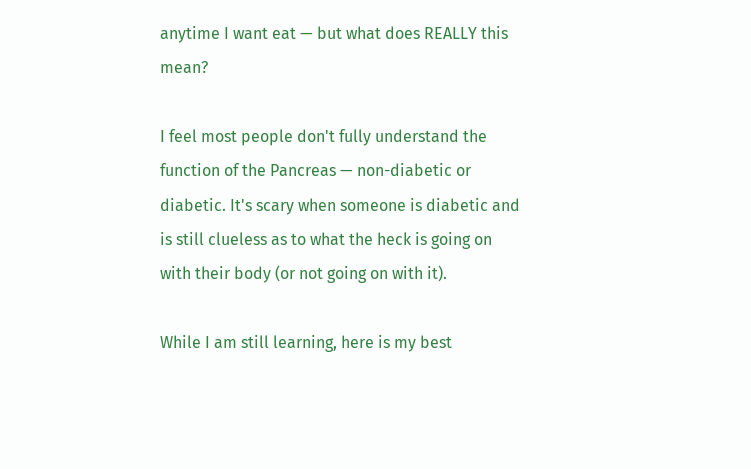anytime I want eat — but what does REALLY this mean?

I feel most people don't fully understand the function of the Pancreas — non-diabetic or diabetic. It's scary when someone is diabetic and is still clueless as to what the heck is going on with their body (or not going on with it).

While I am still learning, here is my best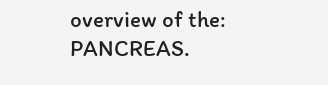overview of the: PANCREAS.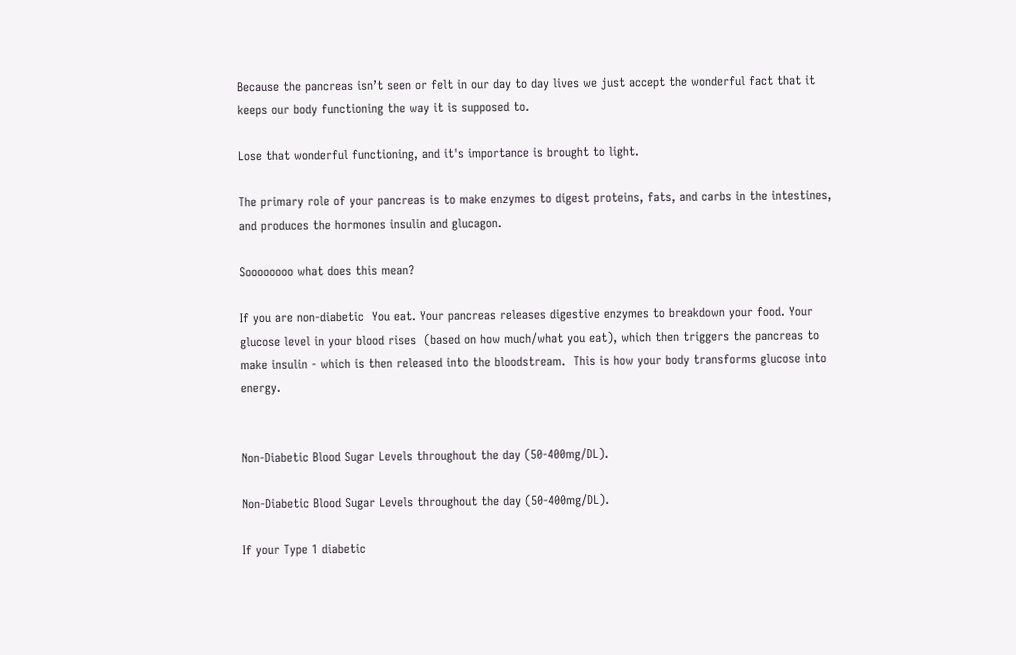Because the pancreas isn’t seen or felt in our day to day lives we just accept the wonderful fact that it keeps our body functioning the way it is supposed to.

Lose that wonderful functioning, and it's importance is brought to light.

The primary role of your pancreas is to make enzymes to digest proteins, fats, and carbs in the intestines, and produces the hormones insulin and glucagon.

Soooooooo what does this mean?

If you are non-diabetic  You eat. Your pancreas releases digestive enzymes to breakdown your food. Your glucose level in your blood rises  (based on how much/what you eat), which then triggers the pancreas to make insulin - which is then released into the bloodstream.  This is how your body transforms glucose into energy.


Non-Diabetic Blood Sugar Levels throughout the day (50-400mg/DL).

Non-Diabetic Blood Sugar Levels throughout the day (50-400mg/DL).

If your Type 1 diabetic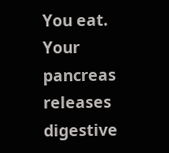You eat.  Your pancreas releases digestive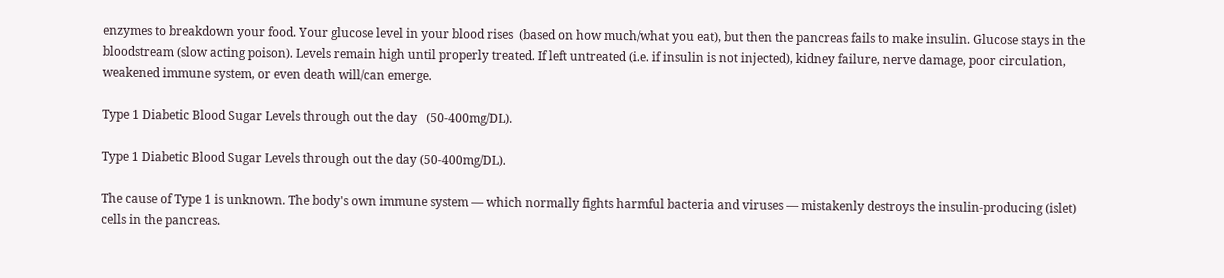enzymes to breakdown your food. Your glucose level in your blood rises  (based on how much/what you eat), but then the pancreas fails to make insulin. Glucose stays in the bloodstream (slow acting poison). Levels remain high until properly treated. If left untreated (i.e. if insulin is not injected), kidney failure, nerve damage, poor circulation, weakened immune system, or even death will/can emerge.

Type 1 Diabetic Blood Sugar Levels through out the day   (50-400mg/DL).

Type 1 Diabetic Blood Sugar Levels through out the day (50-400mg/DL).

The cause of Type 1 is unknown. The body's own immune system — which normally fights harmful bacteria and viruses — mistakenly destroys the insulin-producing (islet) cells in the pancreas.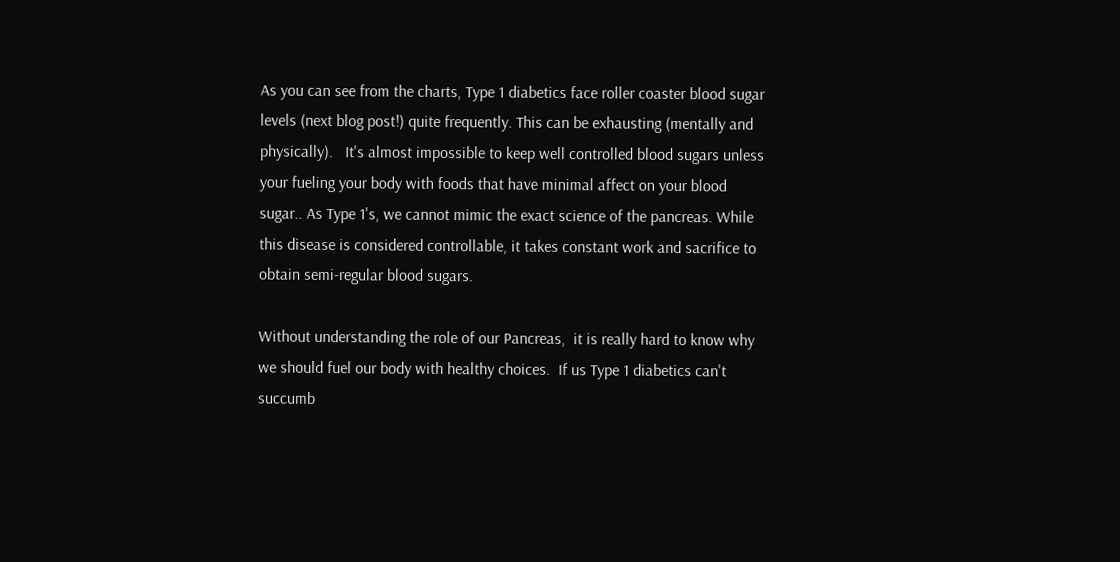As you can see from the charts, Type 1 diabetics face roller coaster blood sugar levels (next blog post!) quite frequently. This can be exhausting (mentally and physically).   It's almost impossible to keep well controlled blood sugars unless your fueling your body with foods that have minimal affect on your blood sugar.. As Type 1's, we cannot mimic the exact science of the pancreas. While this disease is considered controllable, it takes constant work and sacrifice to obtain semi-regular blood sugars.

Without understanding the role of our Pancreas,  it is really hard to know why we should fuel our body with healthy choices.  If us Type 1 diabetics can't succumb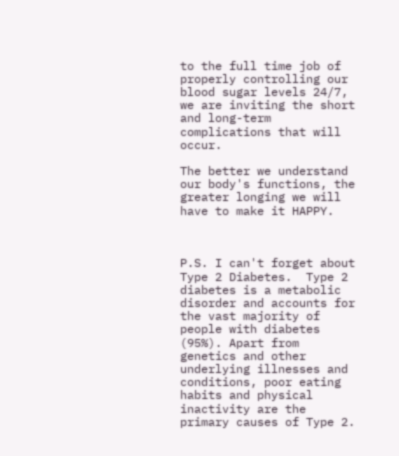to the full time job of properly controlling our blood sugar levels 24/7, we are inviting the short and long-term complications that will occur.

The better we understand our body's functions, the greater longing we will have to make it HAPPY.



P.S. I can't forget about Type 2 Diabetes.  Type 2 diabetes is a metabolic disorder and accounts for the vast majority of people with diabetes (95%). Apart from genetics and other underlying illnesses and conditions, poor eating habits and physical inactivity are the primary causes of Type 2.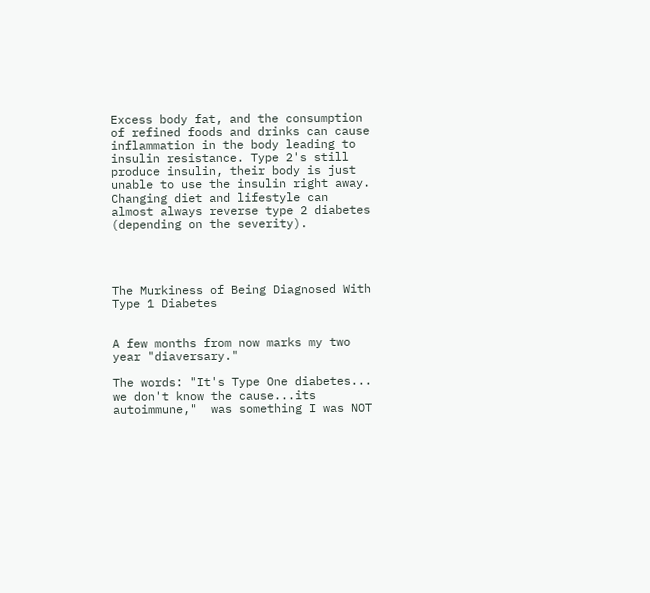Excess body fat, and the consumption of refined foods and drinks can cause inflammation in the body leading to insulin resistance. Type 2's still produce insulin, their body is just unable to use the insulin right away.  Changing diet and lifestyle can almost always reverse type 2 diabetes (depending on the severity).




The Murkiness of Being Diagnosed With Type 1 Diabetes


A few months from now marks my two year "diaversary."

The words: "It's Type One diabetes... we don't know the cause...its autoimmune,"  was something I was NOT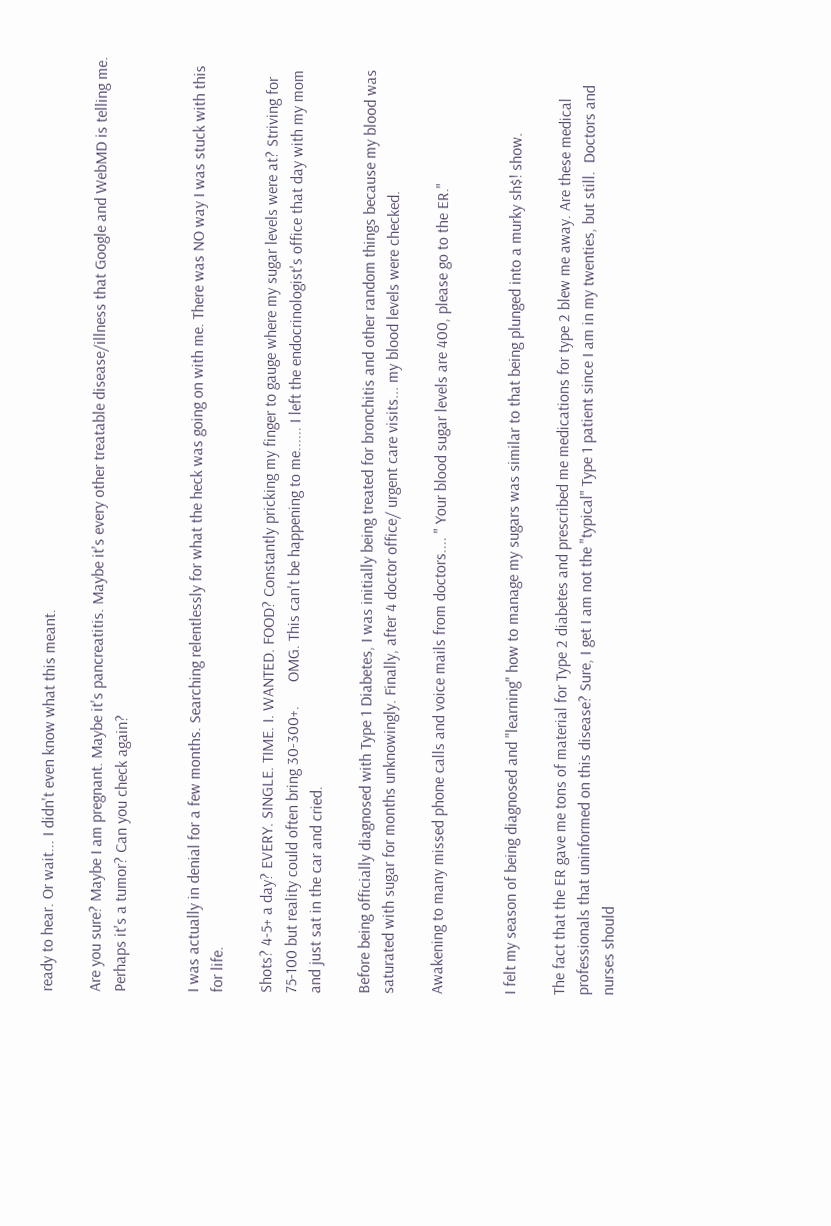ready to hear. Or wait... I didn't even know what this meant.

Are you sure? Maybe I am pregnant. Maybe it's pancreatitis. Maybe it's every other treatable disease/illness that Google and WebMD is telling me. Perhaps it's a tumor? Can you check again?


I was actually in denial for a few months. Searching relentlessly for what the heck was going on with me. There was NO way I was stuck with this for life.

Shots? 4-5+ a day? EVERY. SINGLE. TIME. I. WANTED. FOOD? Constantly pricking my finger to gauge where my sugar levels were at? Striving for 75-100 but reality could often bring 30-300+.      OMG. This can't be happening to me...... I left the endocrinologist's office that day with my mom and just sat in the car and cried.

Before being officially diagnosed with Type 1 Diabetes, I was initially being treated for bronchitis and other random things because my blood was saturated with sugar for months unknowingly. Finally, after 4 doctor office/ urgent care visits... my blood levels were checked.

Awakening to many missed phone calls and voice mails from doctors.... " Your blood sugar levels are 400, please go to the ER."


I felt my season of being diagnosed and "learning" how to manage my sugars was similar to that being plunged into a murky sh$! show.

The fact that the ER gave me tons of material for Type 2 diabetes and prescribed me medications for type 2 blew me away. Are these medical professionals that uninformed on this disease? Sure, I get I am not the "typical" Type 1 patient since I am in my twenties, but still.  Doctors and nurses should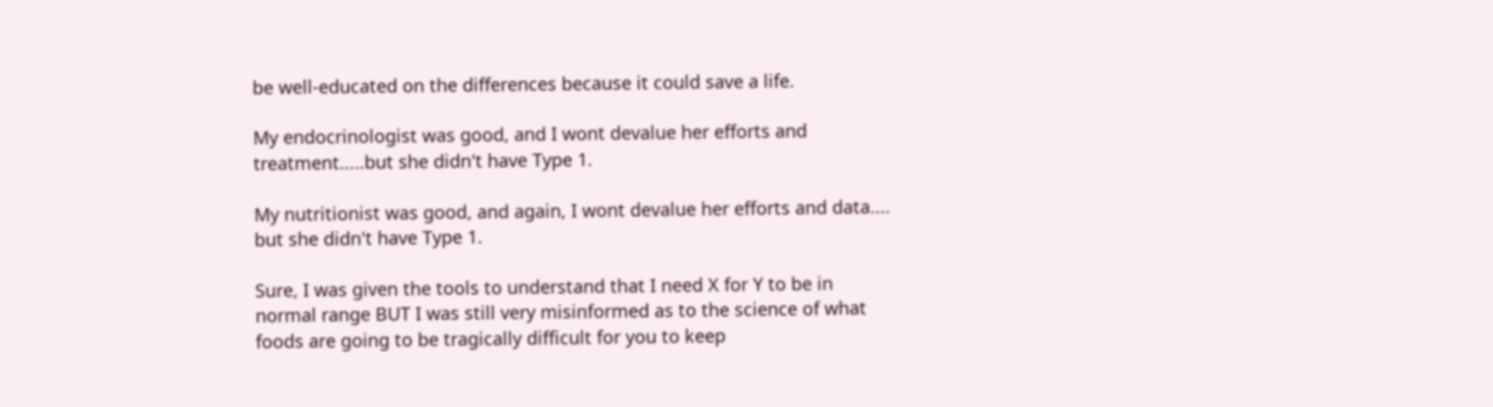be well-educated on the differences because it could save a life.

My endocrinologist was good, and I wont devalue her efforts and treatment.....but she didn't have Type 1.

My nutritionist was good, and again, I wont devalue her efforts and data.... but she didn't have Type 1.

Sure, I was given the tools to understand that I need X for Y to be in normal range BUT I was still very misinformed as to the science of what foods are going to be tragically difficult for you to keep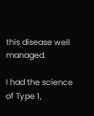this disease well managed.

I had the science of Type 1,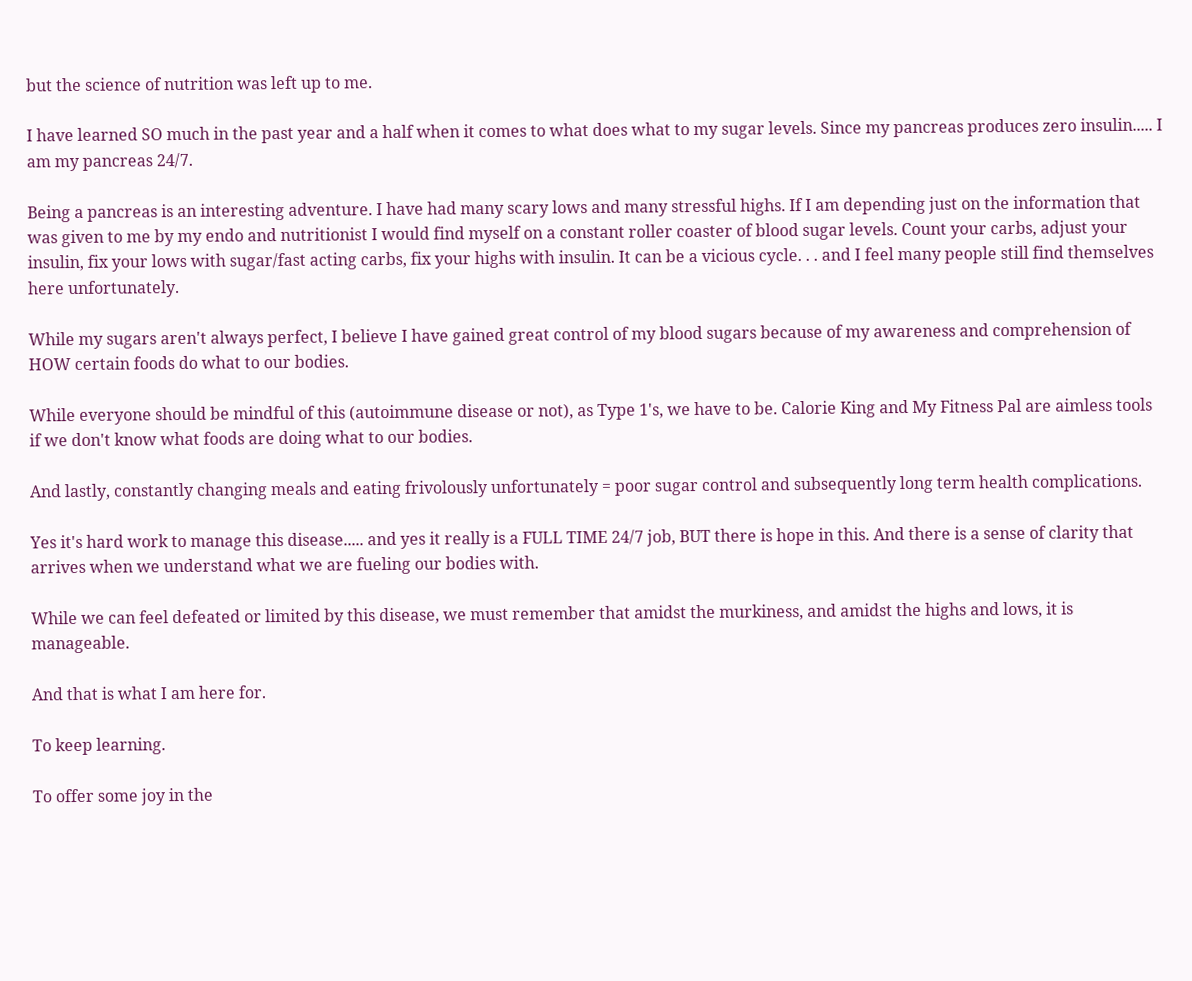but the science of nutrition was left up to me.

I have learned SO much in the past year and a half when it comes to what does what to my sugar levels. Since my pancreas produces zero insulin..... I am my pancreas 24/7.

Being a pancreas is an interesting adventure. I have had many scary lows and many stressful highs. If I am depending just on the information that was given to me by my endo and nutritionist I would find myself on a constant roller coaster of blood sugar levels. Count your carbs, adjust your insulin, fix your lows with sugar/fast acting carbs, fix your highs with insulin. It can be a vicious cycle. . . and I feel many people still find themselves here unfortunately.

While my sugars aren't always perfect, I believe I have gained great control of my blood sugars because of my awareness and comprehension of HOW certain foods do what to our bodies.

While everyone should be mindful of this (autoimmune disease or not), as Type 1's, we have to be. Calorie King and My Fitness Pal are aimless tools if we don't know what foods are doing what to our bodies.

And lastly, constantly changing meals and eating frivolously unfortunately = poor sugar control and subsequently long term health complications.

Yes it's hard work to manage this disease..... and yes it really is a FULL TIME 24/7 job, BUT there is hope in this. And there is a sense of clarity that arrives when we understand what we are fueling our bodies with.

While we can feel defeated or limited by this disease, we must remember that amidst the murkiness, and amidst the highs and lows, it is manageable.

And that is what I am here for.

To keep learning.

To offer some joy in the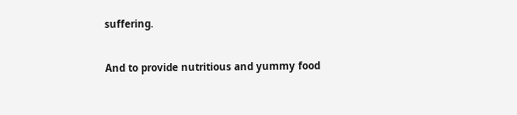suffering.

And to provide nutritious and yummy food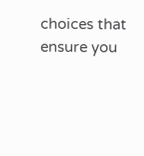choices that ensure you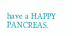have a HAPPY PANCREAS.